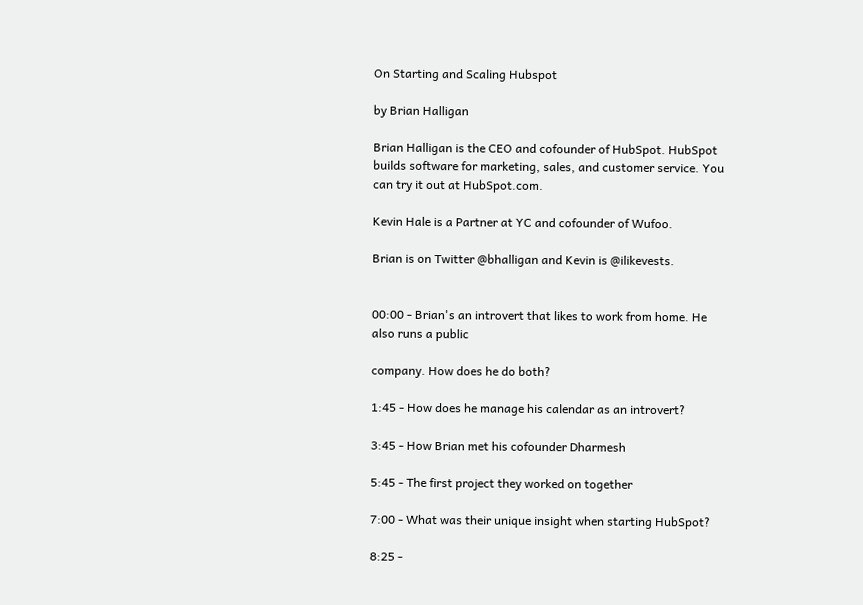On Starting and Scaling Hubspot

by Brian Halligan

Brian Halligan is the CEO and cofounder of HubSpot. HubSpot builds software for marketing, sales, and customer service. You can try it out at HubSpot.com.

Kevin Hale is a Partner at YC and cofounder of Wufoo.

Brian is on Twitter @bhalligan and Kevin is @ilikevests.


00:00 - Brian's an introvert that likes to work from home. He also runs a public

company. How does he do both?

1:45 - How does he manage his calendar as an introvert?

3:45 - How Brian met his cofounder Dharmesh

5:45 - The first project they worked on together

7:00 - What was their unique insight when starting HubSpot?

8:25 -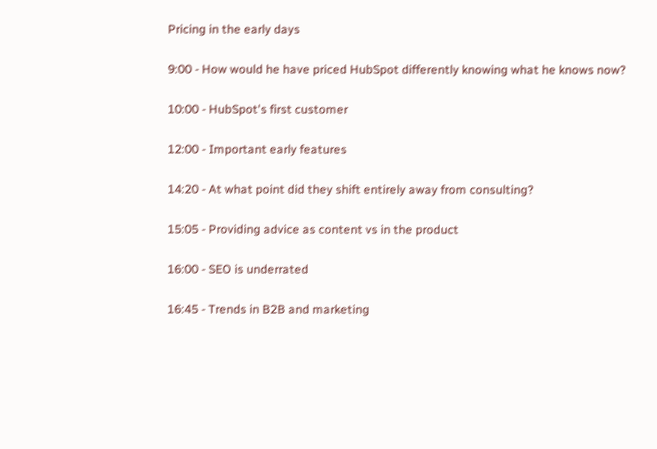Pricing in the early days

9:00 - How would he have priced HubSpot differently knowing what he knows now?

10:00 - HubSpot's first customer

12:00 - Important early features

14:20 - At what point did they shift entirely away from consulting?

15:05 - Providing advice as content vs in the product

16:00 - SEO is underrated

16:45 - Trends in B2B and marketing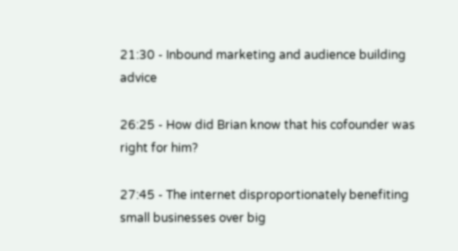21:30 - Inbound marketing and audience building advice

26:25 - How did Brian know that his cofounder was right for him?

27:45 - The internet disproportionately benefiting small businesses over big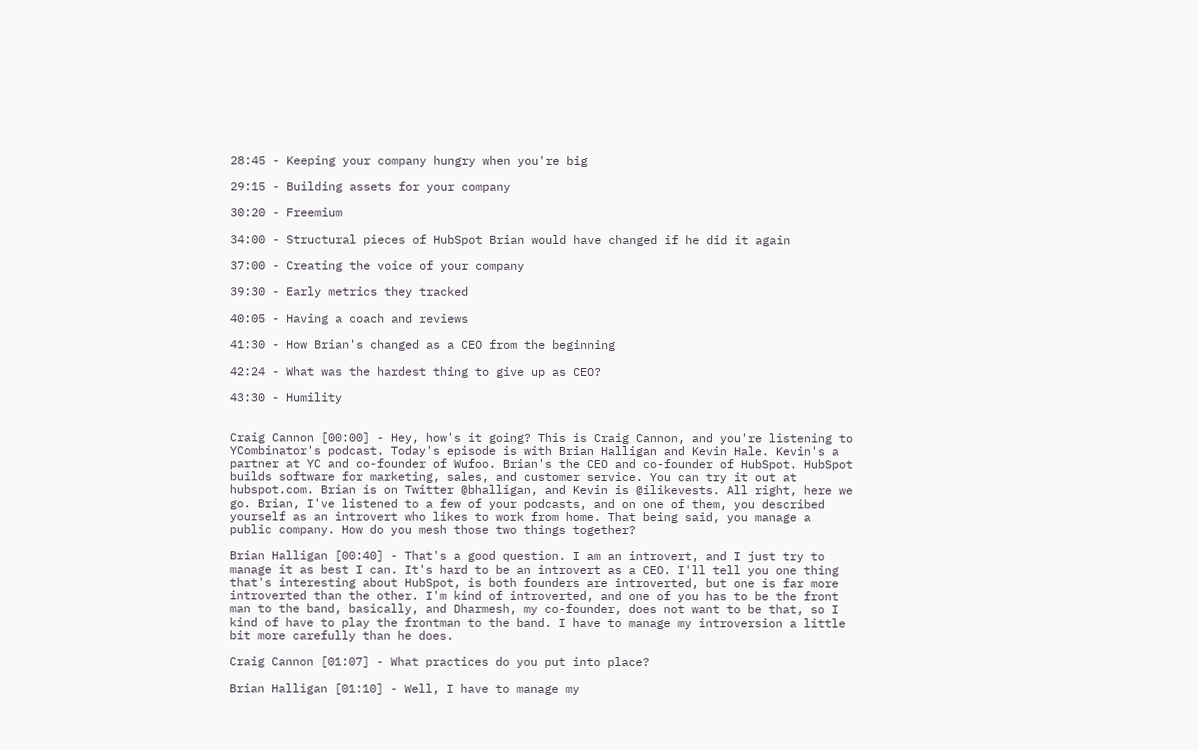28:45 - Keeping your company hungry when you're big

29:15 - Building assets for your company

30:20 - Freemium

34:00 - Structural pieces of HubSpot Brian would have changed if he did it again

37:00 - Creating the voice of your company

39:30 - Early metrics they tracked

40:05 - Having a coach and reviews

41:30 - How Brian's changed as a CEO from the beginning

42:24 - What was the hardest thing to give up as CEO?

43:30 - Humility


Craig Cannon [00:00] - Hey, how's it going? This is Craig Cannon, and you're listening to YCombinator's podcast. Today's episode is with Brian Halligan and Kevin Hale. Kevin's a partner at YC and co-founder of Wufoo. Brian's the CEO and co-founder of HubSpot. HubSpot builds software for marketing, sales, and customer service. You can try it out at hubspot.com. Brian is on Twitter @bhalligan, and Kevin is @ilikevests. All right, here we go. Brian, I've listened to a few of your podcasts, and on one of them, you described yourself as an introvert who likes to work from home. That being said, you manage a public company. How do you mesh those two things together?

Brian Halligan [00:40] - That's a good question. I am an introvert, and I just try to manage it as best I can. It's hard to be an introvert as a CEO. I'll tell you one thing that's interesting about HubSpot, is both founders are introverted, but one is far more introverted than the other. I'm kind of introverted, and one of you has to be the front man to the band, basically, and Dharmesh, my co-founder, does not want to be that, so I kind of have to play the frontman to the band. I have to manage my introversion a little bit more carefully than he does.

Craig Cannon [01:07] - What practices do you put into place?

Brian Halligan [01:10] - Well, I have to manage my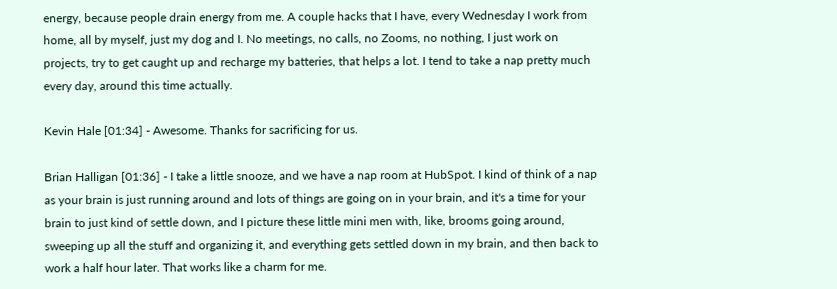energy, because people drain energy from me. A couple hacks that I have, every Wednesday I work from home, all by myself, just my dog and I. No meetings, no calls, no Zooms, no nothing, I just work on projects, try to get caught up and recharge my batteries, that helps a lot. I tend to take a nap pretty much every day, around this time actually.

Kevin Hale [01:34] - Awesome. Thanks for sacrificing for us.

Brian Halligan [01:36] - I take a little snooze, and we have a nap room at HubSpot. I kind of think of a nap as your brain is just running around and lots of things are going on in your brain, and it's a time for your brain to just kind of settle down, and I picture these little mini men with, like, brooms going around, sweeping up all the stuff and organizing it, and everything gets settled down in my brain, and then back to work a half hour later. That works like a charm for me.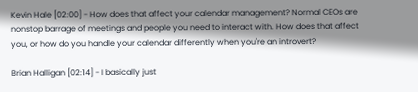Kevin Hale [02:00] - How does that affect your calendar management? Normal CEOs are nonstop barrage of meetings and people you need to interact with. How does that affect you, or how do you handle your calendar differently when you're an introvert?

Brian Halligan [02:14] - I basically just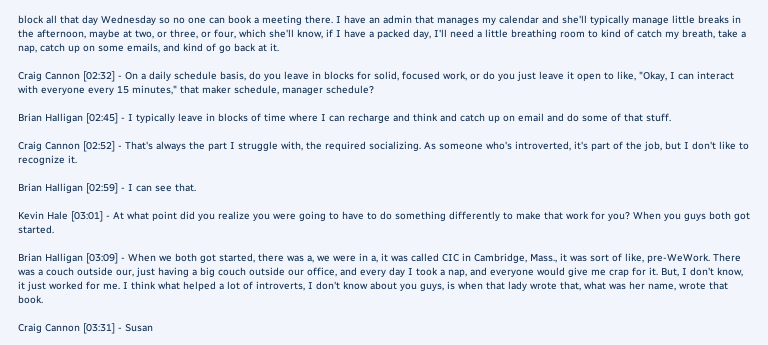block all that day Wednesday so no one can book a meeting there. I have an admin that manages my calendar and she'll typically manage little breaks in the afternoon, maybe at two, or three, or four, which she'll know, if I have a packed day, I'll need a little breathing room to kind of catch my breath, take a nap, catch up on some emails, and kind of go back at it.

Craig Cannon [02:32] - On a daily schedule basis, do you leave in blocks for solid, focused work, or do you just leave it open to like, "Okay, I can interact with everyone every 15 minutes," that maker schedule, manager schedule?

Brian Halligan [02:45] - I typically leave in blocks of time where I can recharge and think and catch up on email and do some of that stuff.

Craig Cannon [02:52] - That's always the part I struggle with, the required socializing. As someone who's introverted, it's part of the job, but I don't like to recognize it.

Brian Halligan [02:59] - I can see that.

Kevin Hale [03:01] - At what point did you realize you were going to have to do something differently to make that work for you? When you guys both got started.

Brian Halligan [03:09] - When we both got started, there was a, we were in a, it was called CIC in Cambridge, Mass., it was sort of like, pre-WeWork. There was a couch outside our, just having a big couch outside our office, and every day I took a nap, and everyone would give me crap for it. But, I don't know, it just worked for me. I think what helped a lot of introverts, I don't know about you guys, is when that lady wrote that, what was her name, wrote that book.

Craig Cannon [03:31] - Susan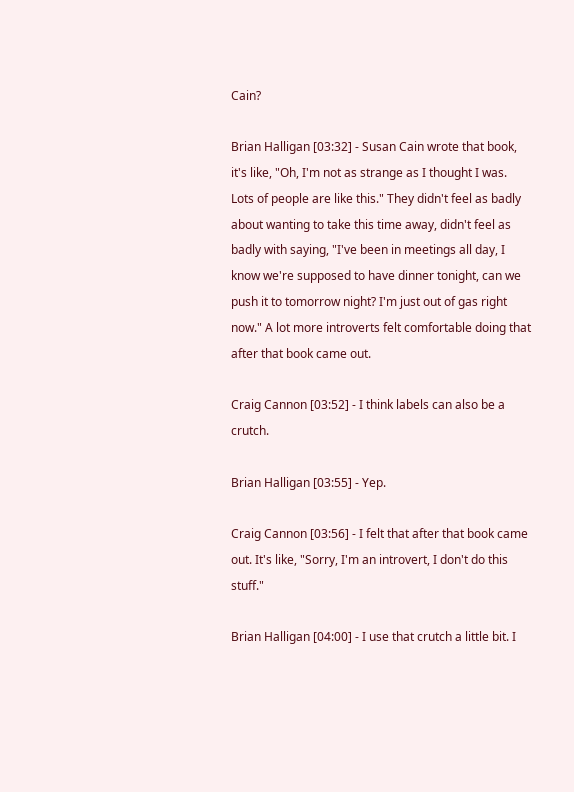Cain?

Brian Halligan [03:32] - Susan Cain wrote that book, it's like, "Oh, I'm not as strange as I thought I was. Lots of people are like this." They didn't feel as badly about wanting to take this time away, didn't feel as badly with saying, "I've been in meetings all day, I know we're supposed to have dinner tonight, can we push it to tomorrow night? I'm just out of gas right now." A lot more introverts felt comfortable doing that after that book came out.

Craig Cannon [03:52] - I think labels can also be a crutch.

Brian Halligan [03:55] - Yep.

Craig Cannon [03:56] - I felt that after that book came out. It's like, "Sorry, I'm an introvert, I don't do this stuff."

Brian Halligan [04:00] - I use that crutch a little bit. I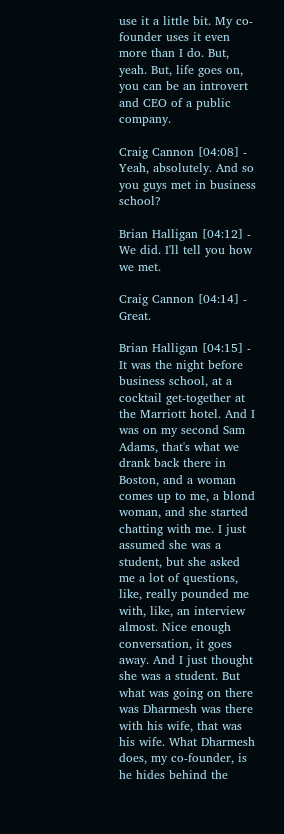use it a little bit. My co-founder uses it even more than I do. But, yeah. But, life goes on, you can be an introvert and CEO of a public company.

Craig Cannon [04:08] - Yeah, absolutely. And so you guys met in business school?

Brian Halligan [04:12] - We did. I'll tell you how we met.

Craig Cannon [04:14] - Great.

Brian Halligan [04:15] - It was the night before business school, at a cocktail get-together at the Marriott hotel. And I was on my second Sam Adams, that's what we drank back there in Boston, and a woman comes up to me, a blond woman, and she started chatting with me. I just assumed she was a student, but she asked me a lot of questions, like, really pounded me with, like, an interview almost. Nice enough conversation, it goes away. And I just thought she was a student. But what was going on there was Dharmesh was there with his wife, that was his wife. What Dharmesh does, my co-founder, is he hides behind the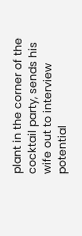plant in the corner of the cocktail party, sends his wife out to interview potential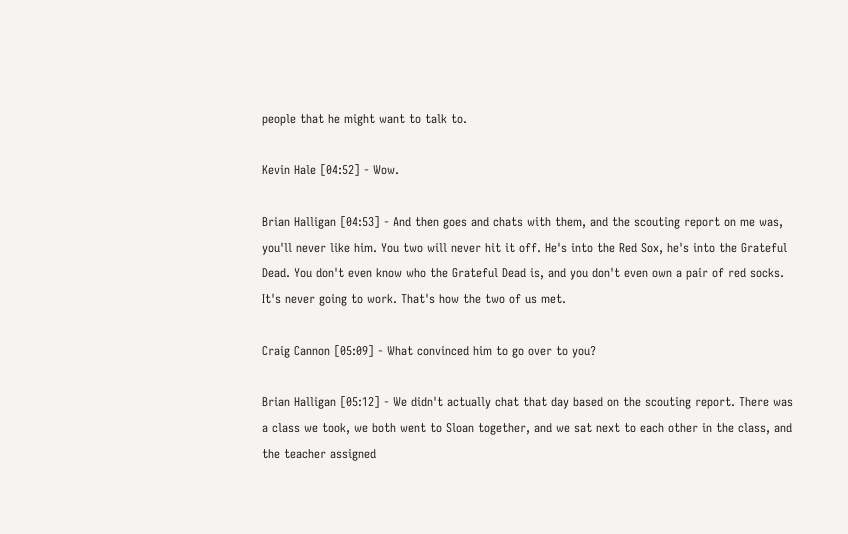people that he might want to talk to.

Kevin Hale [04:52] - Wow.

Brian Halligan [04:53] - And then goes and chats with them, and the scouting report on me was, you'll never like him. You two will never hit it off. He's into the Red Sox, he's into the Grateful Dead. You don't even know who the Grateful Dead is, and you don't even own a pair of red socks. It's never going to work. That's how the two of us met.

Craig Cannon [05:09] - What convinced him to go over to you?

Brian Halligan [05:12] - We didn't actually chat that day based on the scouting report. There was a class we took, we both went to Sloan together, and we sat next to each other in the class, and the teacher assigned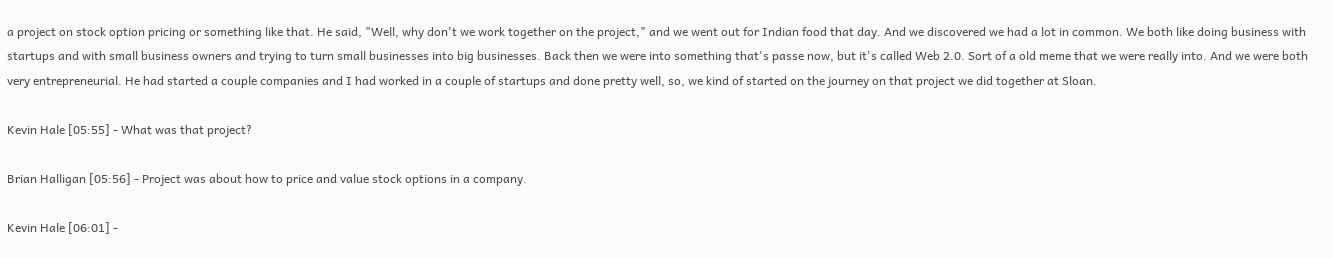a project on stock option pricing or something like that. He said, "Well, why don't we work together on the project," and we went out for Indian food that day. And we discovered we had a lot in common. We both like doing business with startups and with small business owners and trying to turn small businesses into big businesses. Back then we were into something that's passe now, but it's called Web 2.0. Sort of a old meme that we were really into. And we were both very entrepreneurial. He had started a couple companies and I had worked in a couple of startups and done pretty well, so, we kind of started on the journey on that project we did together at Sloan.

Kevin Hale [05:55] - What was that project?

Brian Halligan [05:56] - Project was about how to price and value stock options in a company.

Kevin Hale [06:01] -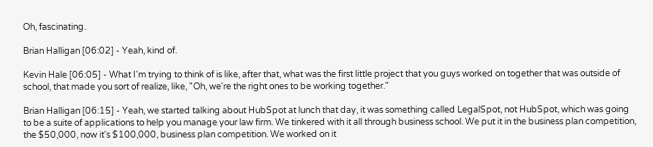Oh, fascinating.

Brian Halligan [06:02] - Yeah, kind of.

Kevin Hale [06:05] - What I'm trying to think of is like, after that, what was the first little project that you guys worked on together that was outside of school, that made you sort of realize, like, "Oh, we're the right ones to be working together."

Brian Halligan [06:15] - Yeah, we started talking about HubSpot at lunch that day, it was something called LegalSpot, not HubSpot, which was going to be a suite of applications to help you manage your law firm. We tinkered with it all through business school. We put it in the business plan competition, the $50,000, now it's $100,000, business plan competition. We worked on it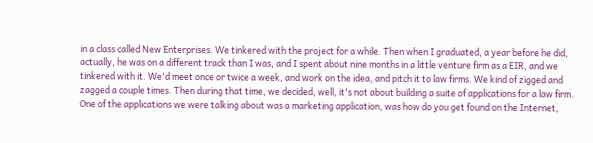in a class called New Enterprises. We tinkered with the project for a while. Then when I graduated, a year before he did, actually, he was on a different track than I was, and I spent about nine months in a little venture firm as a EIR, and we tinkered with it. We'd meet once or twice a week, and work on the idea, and pitch it to law firms. We kind of zigged and zagged a couple times. Then during that time, we decided, well, it's not about building a suite of applications for a law firm. One of the applications we were talking about was a marketing application, was how do you get found on the Internet,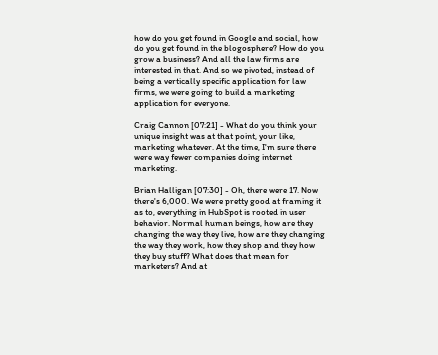how do you get found in Google and social, how do you get found in the blogosphere? How do you grow a business? And all the law firms are interested in that. And so we pivoted, instead of being a vertically specific application for law firms, we were going to build a marketing application for everyone.

Craig Cannon [07:21] - What do you think your unique insight was at that point, your like, marketing whatever. At the time, I'm sure there were way fewer companies doing internet marketing.

Brian Halligan [07:30] - Oh, there were 17. Now there's 6,000. We were pretty good at framing it as to, everything in HubSpot is rooted in user behavior. Normal human beings, how are they changing the way they live, how are they changing the way they work, how they shop and they how they buy stuff? What does that mean for marketers? And at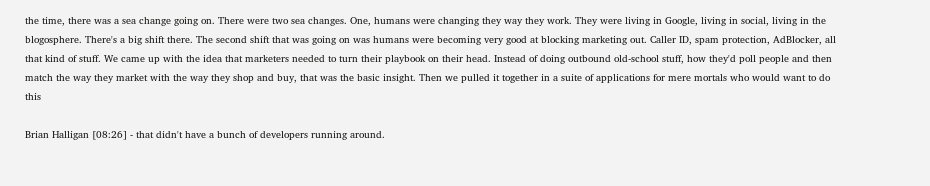the time, there was a sea change going on. There were two sea changes. One, humans were changing they way they work. They were living in Google, living in social, living in the blogosphere. There's a big shift there. The second shift that was going on was humans were becoming very good at blocking marketing out. Caller ID, spam protection, AdBlocker, all that kind of stuff. We came up with the idea that marketers needed to turn their playbook on their head. Instead of doing outbound old-school stuff, how they'd poll people and then match the way they market with the way they shop and buy, that was the basic insight. Then we pulled it together in a suite of applications for mere mortals who would want to do this

Brian Halligan [08:26] - that didn't have a bunch of developers running around.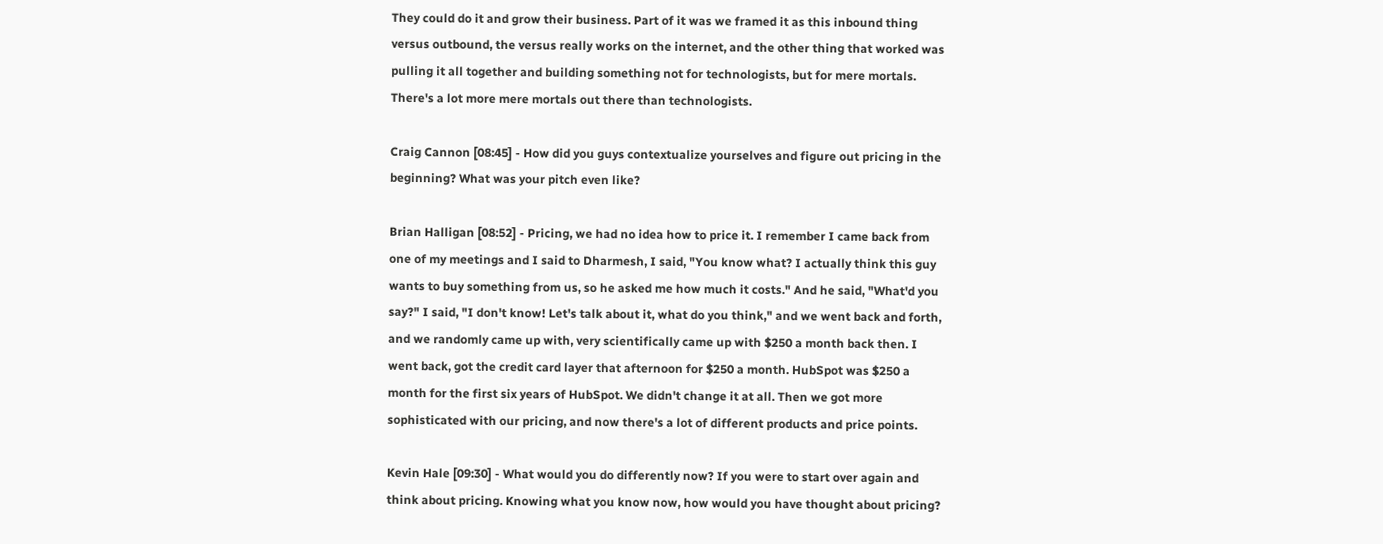They could do it and grow their business. Part of it was we framed it as this inbound thing versus outbound, the versus really works on the internet, and the other thing that worked was pulling it all together and building something not for technologists, but for mere mortals. There's a lot more mere mortals out there than technologists.

Craig Cannon [08:45] - How did you guys contextualize yourselves and figure out pricing in the beginning? What was your pitch even like?

Brian Halligan [08:52] - Pricing, we had no idea how to price it. I remember I came back from one of my meetings and I said to Dharmesh, I said, "You know what? I actually think this guy wants to buy something from us, so he asked me how much it costs." And he said, "What'd you say?" I said, "I don't know! Let's talk about it, what do you think," and we went back and forth, and we randomly came up with, very scientifically came up with $250 a month back then. I went back, got the credit card layer that afternoon for $250 a month. HubSpot was $250 a month for the first six years of HubSpot. We didn't change it at all. Then we got more sophisticated with our pricing, and now there's a lot of different products and price points.

Kevin Hale [09:30] - What would you do differently now? If you were to start over again and think about pricing. Knowing what you know now, how would you have thought about pricing?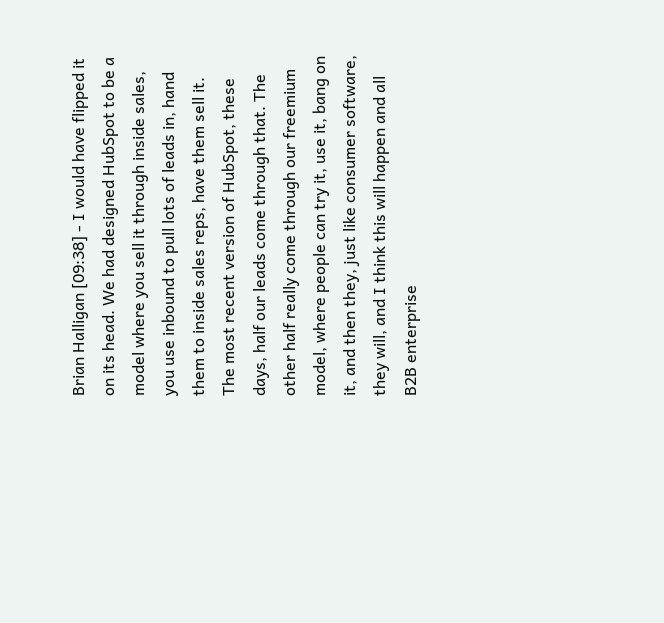Brian Halligan [09:38] - I would have flipped it on its head. We had designed HubSpot to be a model where you sell it through inside sales, you use inbound to pull lots of leads in, hand them to inside sales reps, have them sell it. The most recent version of HubSpot, these days, half our leads come through that. The other half really come through our freemium model, where people can try it, use it, bang on it, and then they, just like consumer software, they will, and I think this will happen and all B2B enterprise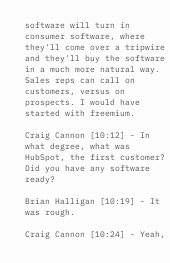software will turn in consumer software, where they'll come over a tripwire and they'll buy the software in a much more natural way. Sales reps can call on customers, versus on prospects. I would have started with freemium.

Craig Cannon [10:12] - In what degree, what was HubSpot, the first customer? Did you have any software ready?

Brian Halligan [10:19] - It was rough.

Craig Cannon [10:24] - Yeah,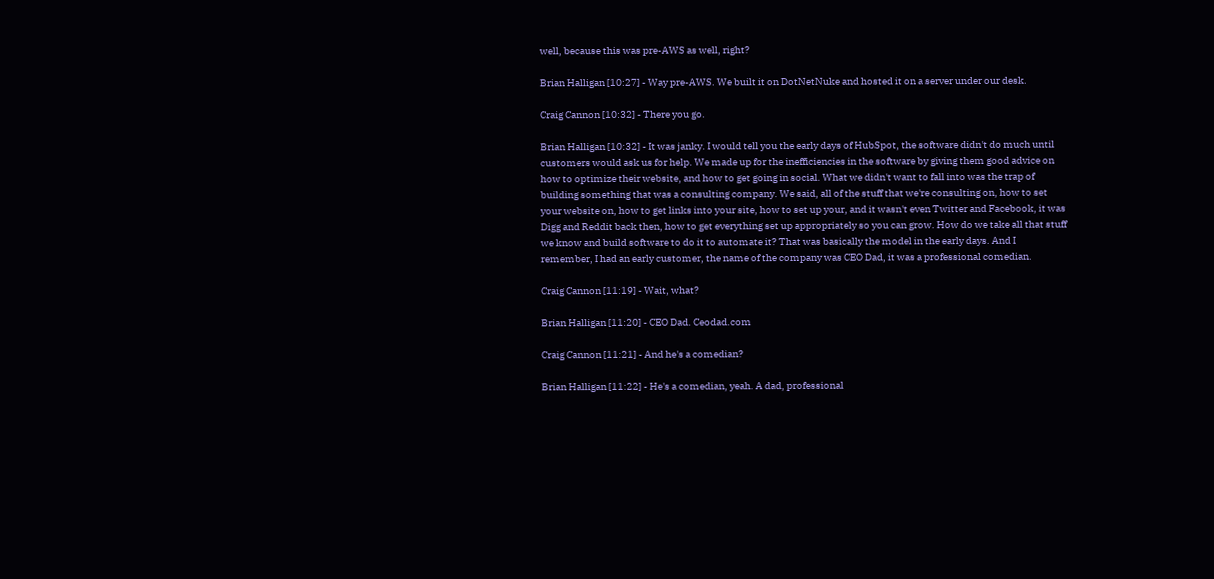well, because this was pre-AWS as well, right?

Brian Halligan [10:27] - Way pre-AWS. We built it on DotNetNuke and hosted it on a server under our desk.

Craig Cannon [10:32] - There you go.

Brian Halligan [10:32] - It was janky. I would tell you the early days of HubSpot, the software didn't do much until customers would ask us for help. We made up for the inefficiencies in the software by giving them good advice on how to optimize their website, and how to get going in social. What we didn't want to fall into was the trap of building something that was a consulting company. We said, all of the stuff that we're consulting on, how to set your website on, how to get links into your site, how to set up your, and it wasn't even Twitter and Facebook, it was Digg and Reddit back then, how to get everything set up appropriately so you can grow. How do we take all that stuff we know and build software to do it to automate it? That was basically the model in the early days. And I remember, I had an early customer, the name of the company was CEO Dad, it was a professional comedian.

Craig Cannon [11:19] - Wait, what?

Brian Halligan [11:20] - CEO Dad. Ceodad.com

Craig Cannon [11:21] - And he's a comedian?

Brian Halligan [11:22] - He's a comedian, yeah. A dad, professional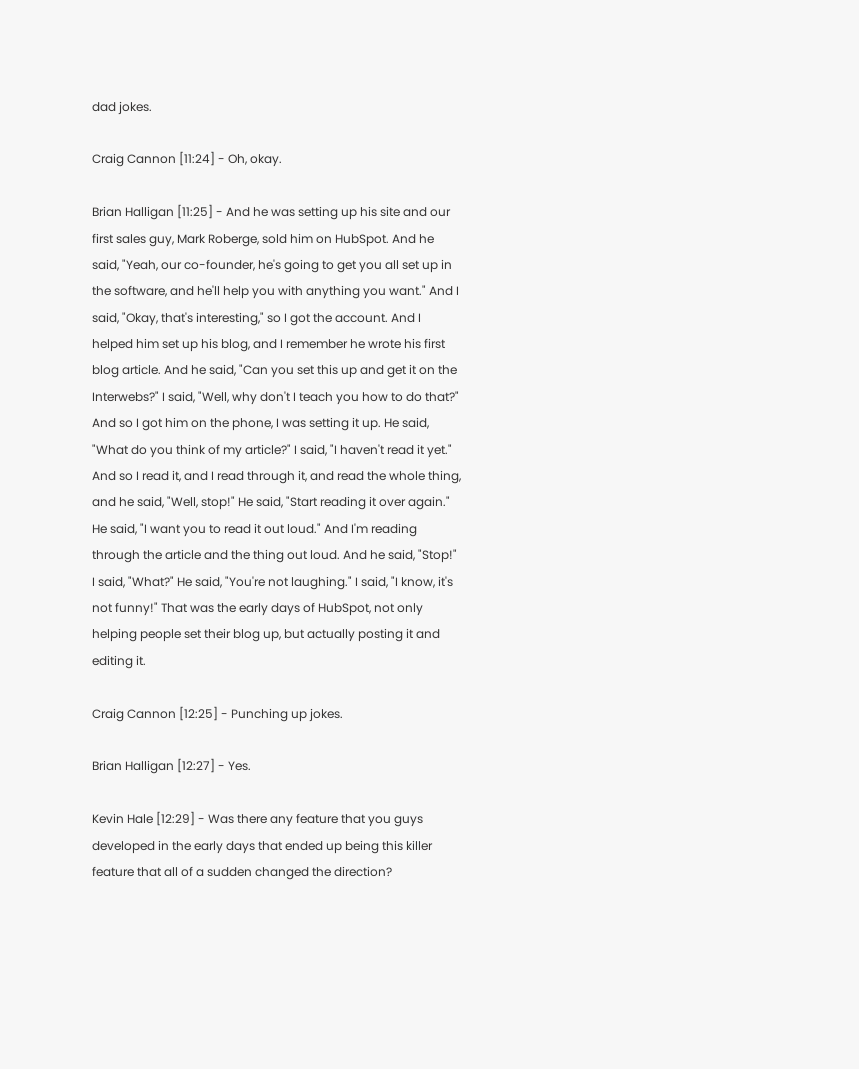dad jokes.

Craig Cannon [11:24] - Oh, okay.

Brian Halligan [11:25] - And he was setting up his site and our first sales guy, Mark Roberge, sold him on HubSpot. And he said, "Yeah, our co-founder, he's going to get you all set up in the software, and he'll help you with anything you want." And I said, "Okay, that's interesting," so I got the account. And I helped him set up his blog, and I remember he wrote his first blog article. And he said, "Can you set this up and get it on the Interwebs?" I said, "Well, why don't I teach you how to do that?" And so I got him on the phone, I was setting it up. He said, "What do you think of my article?" I said, "I haven't read it yet." And so I read it, and I read through it, and read the whole thing, and he said, "Well, stop!" He said, "Start reading it over again." He said, "I want you to read it out loud." And I'm reading through the article and the thing out loud. And he said, "Stop!" I said, "What?" He said, "You're not laughing." I said, "I know, it's not funny!" That was the early days of HubSpot, not only helping people set their blog up, but actually posting it and editing it.

Craig Cannon [12:25] - Punching up jokes.

Brian Halligan [12:27] - Yes.

Kevin Hale [12:29] - Was there any feature that you guys developed in the early days that ended up being this killer feature that all of a sudden changed the direction?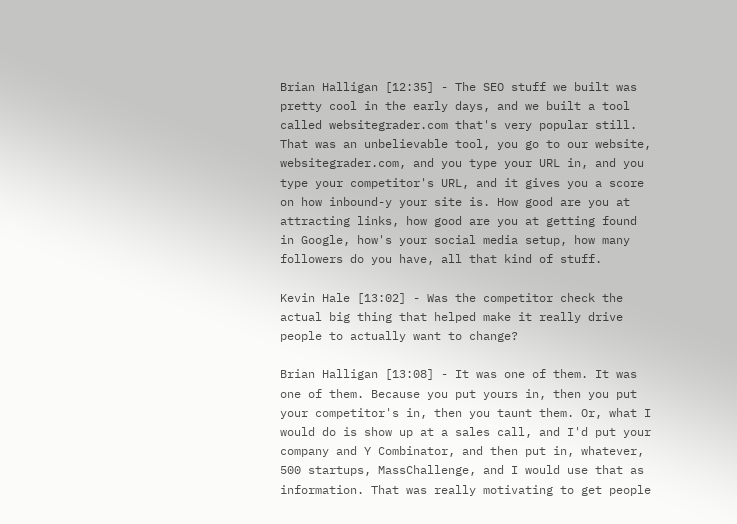Brian Halligan [12:35] - The SEO stuff we built was pretty cool in the early days, and we built a tool called websitegrader.com that's very popular still. That was an unbelievable tool, you go to our website, websitegrader.com, and you type your URL in, and you type your competitor's URL, and it gives you a score on how inbound-y your site is. How good are you at attracting links, how good are you at getting found in Google, how's your social media setup, how many followers do you have, all that kind of stuff.

Kevin Hale [13:02] - Was the competitor check the actual big thing that helped make it really drive people to actually want to change?

Brian Halligan [13:08] - It was one of them. It was one of them. Because you put yours in, then you put your competitor's in, then you taunt them. Or, what I would do is show up at a sales call, and I'd put your company and Y Combinator, and then put in, whatever, 500 startups, MassChallenge, and I would use that as information. That was really motivating to get people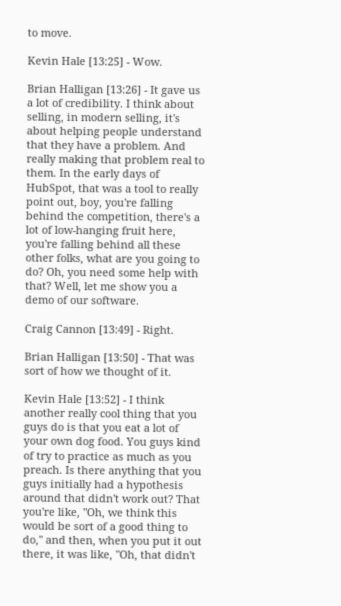to move.

Kevin Hale [13:25] - Wow.

Brian Halligan [13:26] - It gave us a lot of credibility. I think about selling, in modern selling, it's about helping people understand that they have a problem. And really making that problem real to them. In the early days of HubSpot, that was a tool to really point out, boy, you're falling behind the competition, there's a lot of low-hanging fruit here, you're falling behind all these other folks, what are you going to do? Oh, you need some help with that? Well, let me show you a demo of our software.

Craig Cannon [13:49] - Right.

Brian Halligan [13:50] - That was sort of how we thought of it.

Kevin Hale [13:52] - I think another really cool thing that you guys do is that you eat a lot of your own dog food. You guys kind of try to practice as much as you preach. Is there anything that you guys initially had a hypothesis around that didn't work out? That you're like, "Oh, we think this would be sort of a good thing to do," and then, when you put it out there, it was like, "Oh, that didn't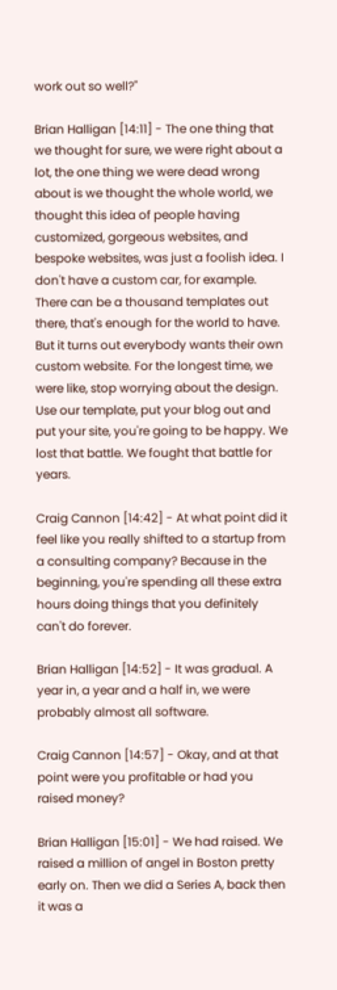work out so well?"

Brian Halligan [14:11] - The one thing that we thought for sure, we were right about a lot, the one thing we were dead wrong about is we thought the whole world, we thought this idea of people having customized, gorgeous websites, and bespoke websites, was just a foolish idea. I don't have a custom car, for example. There can be a thousand templates out there, that's enough for the world to have. But it turns out everybody wants their own custom website. For the longest time, we were like, stop worrying about the design. Use our template, put your blog out and put your site, you're going to be happy. We lost that battle. We fought that battle for years.

Craig Cannon [14:42] - At what point did it feel like you really shifted to a startup from a consulting company? Because in the beginning, you're spending all these extra hours doing things that you definitely can't do forever.

Brian Halligan [14:52] - It was gradual. A year in, a year and a half in, we were probably almost all software.

Craig Cannon [14:57] - Okay, and at that point were you profitable or had you raised money?

Brian Halligan [15:01] - We had raised. We raised a million of angel in Boston pretty early on. Then we did a Series A, back then it was a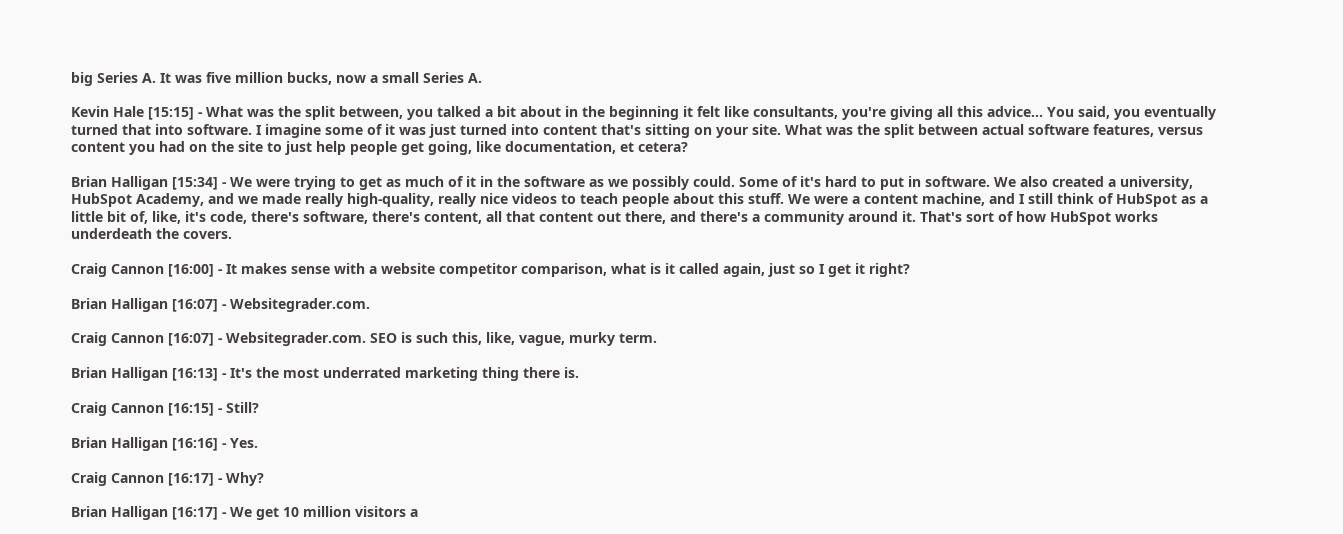big Series A. It was five million bucks, now a small Series A.

Kevin Hale [15:15] - What was the split between, you talked a bit about in the beginning it felt like consultants, you're giving all this advice... You said, you eventually turned that into software. I imagine some of it was just turned into content that's sitting on your site. What was the split between actual software features, versus content you had on the site to just help people get going, like documentation, et cetera?

Brian Halligan [15:34] - We were trying to get as much of it in the software as we possibly could. Some of it's hard to put in software. We also created a university, HubSpot Academy, and we made really high-quality, really nice videos to teach people about this stuff. We were a content machine, and I still think of HubSpot as a little bit of, like, it's code, there's software, there's content, all that content out there, and there's a community around it. That's sort of how HubSpot works underdeath the covers.

Craig Cannon [16:00] - It makes sense with a website competitor comparison, what is it called again, just so I get it right?

Brian Halligan [16:07] - Websitegrader.com.

Craig Cannon [16:07] - Websitegrader.com. SEO is such this, like, vague, murky term.

Brian Halligan [16:13] - It's the most underrated marketing thing there is.

Craig Cannon [16:15] - Still?

Brian Halligan [16:16] - Yes.

Craig Cannon [16:17] - Why?

Brian Halligan [16:17] - We get 10 million visitors a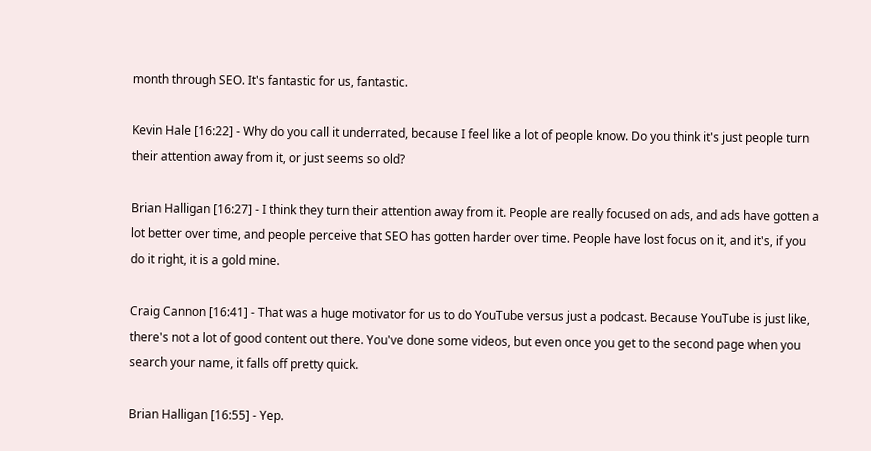month through SEO. It's fantastic for us, fantastic.

Kevin Hale [16:22] - Why do you call it underrated, because I feel like a lot of people know. Do you think it's just people turn their attention away from it, or just seems so old?

Brian Halligan [16:27] - I think they turn their attention away from it. People are really focused on ads, and ads have gotten a lot better over time, and people perceive that SEO has gotten harder over time. People have lost focus on it, and it's, if you do it right, it is a gold mine.

Craig Cannon [16:41] - That was a huge motivator for us to do YouTube versus just a podcast. Because YouTube is just like, there's not a lot of good content out there. You've done some videos, but even once you get to the second page when you search your name, it falls off pretty quick.

Brian Halligan [16:55] - Yep.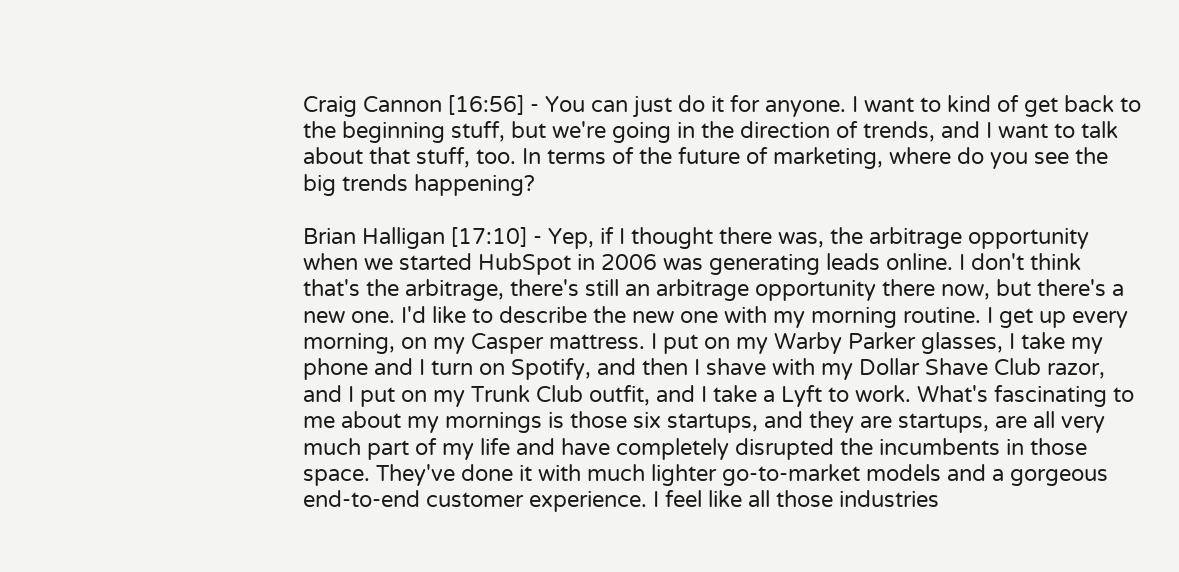Craig Cannon [16:56] - You can just do it for anyone. I want to kind of get back to the beginning stuff, but we're going in the direction of trends, and I want to talk about that stuff, too. In terms of the future of marketing, where do you see the big trends happening?

Brian Halligan [17:10] - Yep, if I thought there was, the arbitrage opportunity when we started HubSpot in 2006 was generating leads online. I don't think that's the arbitrage, there's still an arbitrage opportunity there now, but there's a new one. I'd like to describe the new one with my morning routine. I get up every morning, on my Casper mattress. I put on my Warby Parker glasses, I take my phone and I turn on Spotify, and then I shave with my Dollar Shave Club razor, and I put on my Trunk Club outfit, and I take a Lyft to work. What's fascinating to me about my mornings is those six startups, and they are startups, are all very much part of my life and have completely disrupted the incumbents in those space. They've done it with much lighter go-to-market models and a gorgeous end-to-end customer experience. I feel like all those industries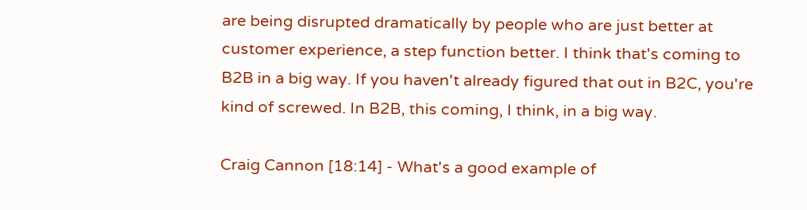are being disrupted dramatically by people who are just better at customer experience, a step function better. I think that's coming to B2B in a big way. If you haven't already figured that out in B2C, you're kind of screwed. In B2B, this coming, I think, in a big way.

Craig Cannon [18:14] - What's a good example of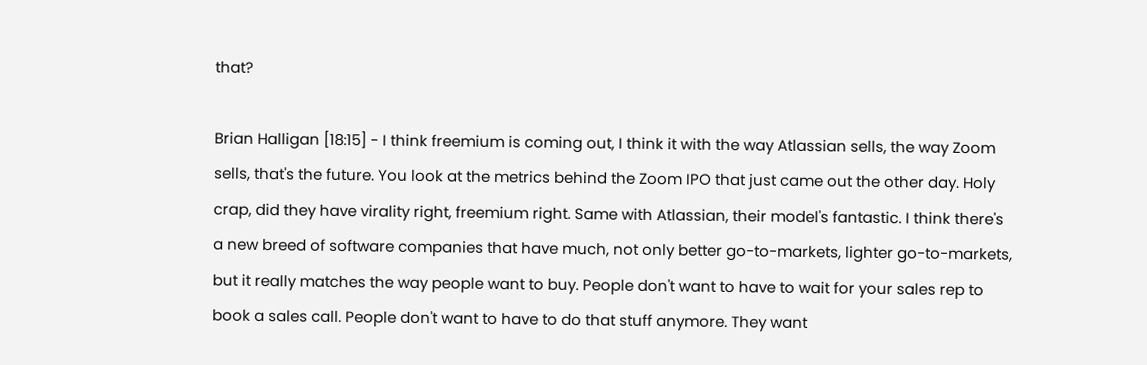that?

Brian Halligan [18:15] - I think freemium is coming out, I think it with the way Atlassian sells, the way Zoom sells, that's the future. You look at the metrics behind the Zoom IPO that just came out the other day. Holy crap, did they have virality right, freemium right. Same with Atlassian, their model's fantastic. I think there's a new breed of software companies that have much, not only better go-to-markets, lighter go-to-markets, but it really matches the way people want to buy. People don't want to have to wait for your sales rep to book a sales call. People don't want to have to do that stuff anymore. They want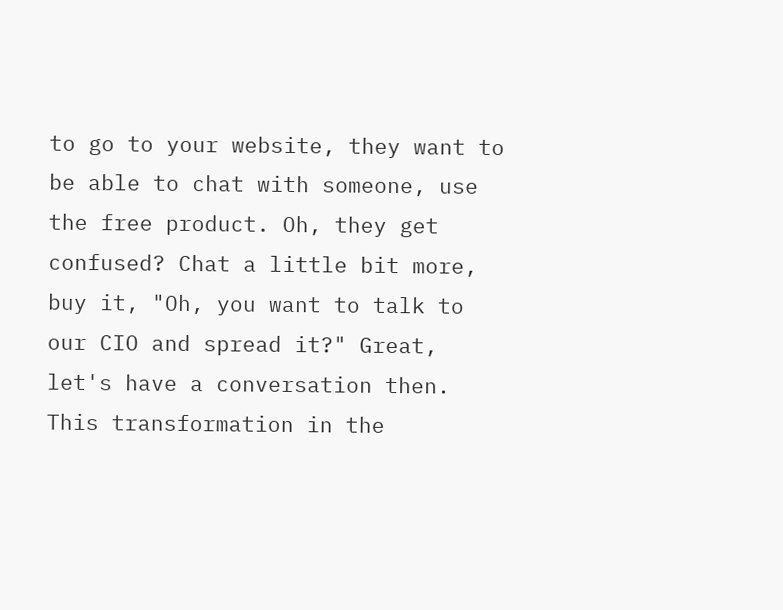to go to your website, they want to be able to chat with someone, use the free product. Oh, they get confused? Chat a little bit more, buy it, "Oh, you want to talk to our CIO and spread it?" Great, let's have a conversation then. This transformation in the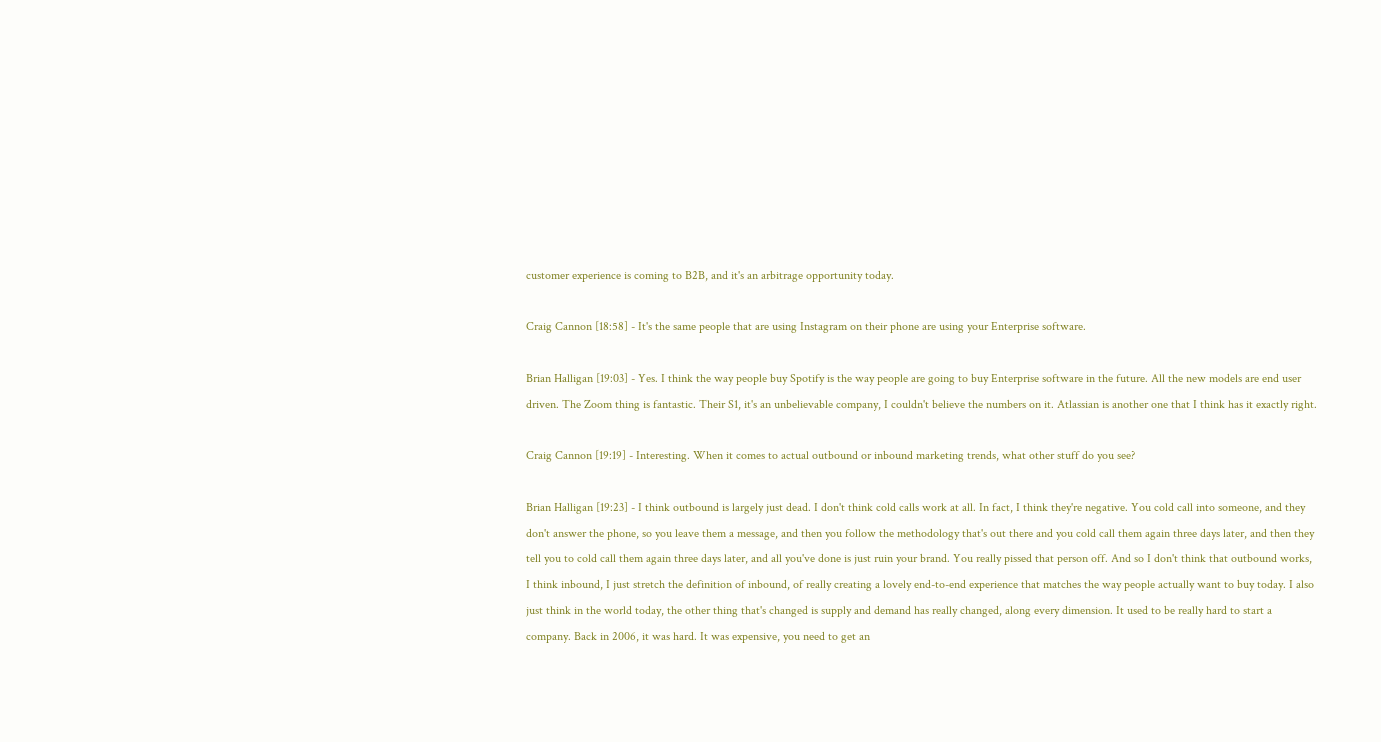customer experience is coming to B2B, and it's an arbitrage opportunity today.

Craig Cannon [18:58] - It's the same people that are using Instagram on their phone are using your Enterprise software.

Brian Halligan [19:03] - Yes. I think the way people buy Spotify is the way people are going to buy Enterprise software in the future. All the new models are end user driven. The Zoom thing is fantastic. Their S1, it's an unbelievable company, I couldn't believe the numbers on it. Atlassian is another one that I think has it exactly right.

Craig Cannon [19:19] - Interesting. When it comes to actual outbound or inbound marketing trends, what other stuff do you see?

Brian Halligan [19:23] - I think outbound is largely just dead. I don't think cold calls work at all. In fact, I think they're negative. You cold call into someone, and they don't answer the phone, so you leave them a message, and then you follow the methodology that's out there and you cold call them again three days later, and then they tell you to cold call them again three days later, and all you've done is just ruin your brand. You really pissed that person off. And so I don't think that outbound works, I think inbound, I just stretch the definition of inbound, of really creating a lovely end-to-end experience that matches the way people actually want to buy today. I also just think in the world today, the other thing that's changed is supply and demand has really changed, along every dimension. It used to be really hard to start a company. Back in 2006, it was hard. It was expensive, you need to get an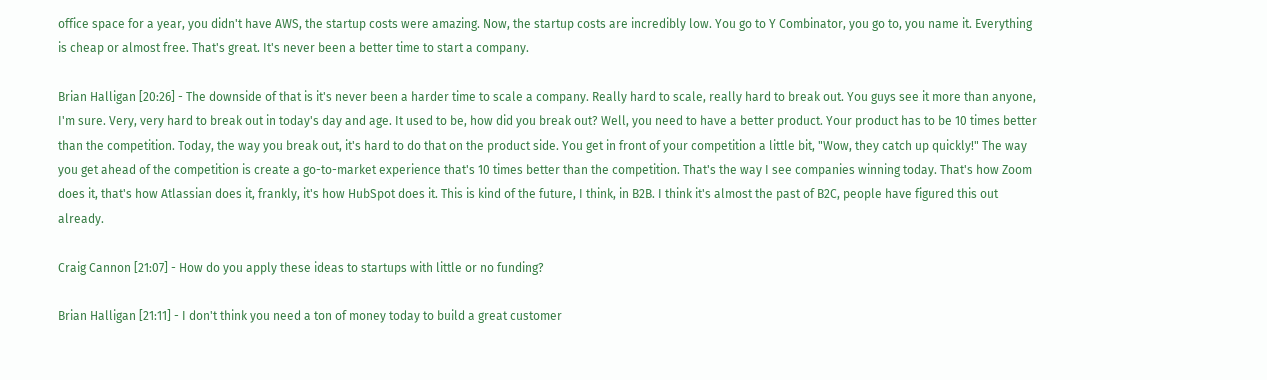office space for a year, you didn't have AWS, the startup costs were amazing. Now, the startup costs are incredibly low. You go to Y Combinator, you go to, you name it. Everything is cheap or almost free. That's great. It's never been a better time to start a company.

Brian Halligan [20:26] - The downside of that is it's never been a harder time to scale a company. Really hard to scale, really hard to break out. You guys see it more than anyone, I'm sure. Very, very hard to break out in today's day and age. It used to be, how did you break out? Well, you need to have a better product. Your product has to be 10 times better than the competition. Today, the way you break out, it's hard to do that on the product side. You get in front of your competition a little bit, "Wow, they catch up quickly!" The way you get ahead of the competition is create a go-to-market experience that's 10 times better than the competition. That's the way I see companies winning today. That's how Zoom does it, that's how Atlassian does it, frankly, it's how HubSpot does it. This is kind of the future, I think, in B2B. I think it's almost the past of B2C, people have figured this out already.

Craig Cannon [21:07] - How do you apply these ideas to startups with little or no funding?

Brian Halligan [21:11] - I don't think you need a ton of money today to build a great customer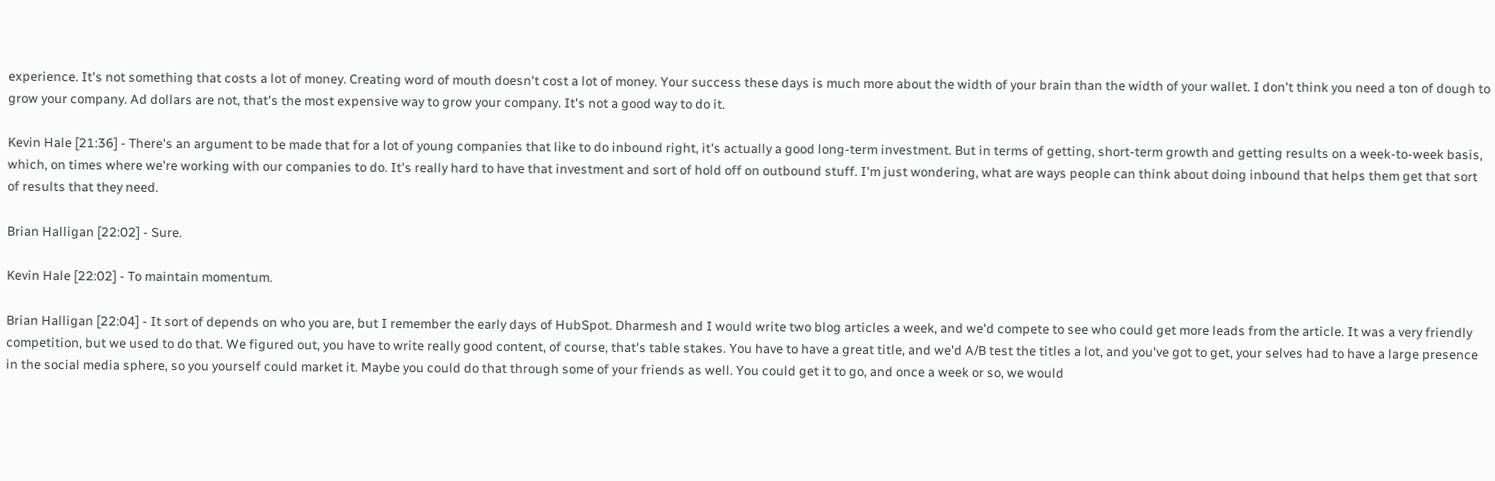experience. It's not something that costs a lot of money. Creating word of mouth doesn't cost a lot of money. Your success these days is much more about the width of your brain than the width of your wallet. I don't think you need a ton of dough to grow your company. Ad dollars are not, that's the most expensive way to grow your company. It's not a good way to do it.

Kevin Hale [21:36] - There's an argument to be made that for a lot of young companies that like to do inbound right, it's actually a good long-term investment. But in terms of getting, short-term growth and getting results on a week-to-week basis, which, on times where we're working with our companies to do. It's really hard to have that investment and sort of hold off on outbound stuff. I'm just wondering, what are ways people can think about doing inbound that helps them get that sort of results that they need.

Brian Halligan [22:02] - Sure.

Kevin Hale [22:02] - To maintain momentum.

Brian Halligan [22:04] - It sort of depends on who you are, but I remember the early days of HubSpot. Dharmesh and I would write two blog articles a week, and we'd compete to see who could get more leads from the article. It was a very friendly competition, but we used to do that. We figured out, you have to write really good content, of course, that's table stakes. You have to have a great title, and we'd A/B test the titles a lot, and you've got to get, your selves had to have a large presence in the social media sphere, so you yourself could market it. Maybe you could do that through some of your friends as well. You could get it to go, and once a week or so, we would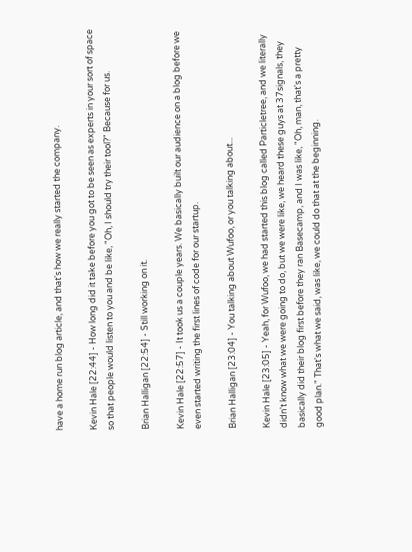have a home run blog article, and that's how we really started the company.

Kevin Hale [22:44] - How long did it take before you got to be seen as experts in your sort of space so that people would listen to you and be like, "Oh, I should try their tool?" Because for us.

Brian Halligan [22:54] - Still working on it.

Kevin Hale [22:57] - It took us a couple years. We basically built our audience on a blog before we even started writing the first lines of code for our startup.

Brian Halligan [23:04] - You talking about Wufoo, or you talking about...

Kevin Hale [23:05] - Yeah, for Wufoo, we had started this blog called Particletree, and we literally didn't know what we were going to do, but we were like, we heard these guys at 37signals, they basically did their blog first before they ran Basecamp, and I was like, "Oh, man, that's a pretty good plan." That's what we said, was like, we could do that at the beginning.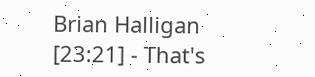Brian Halligan [23:21] - That's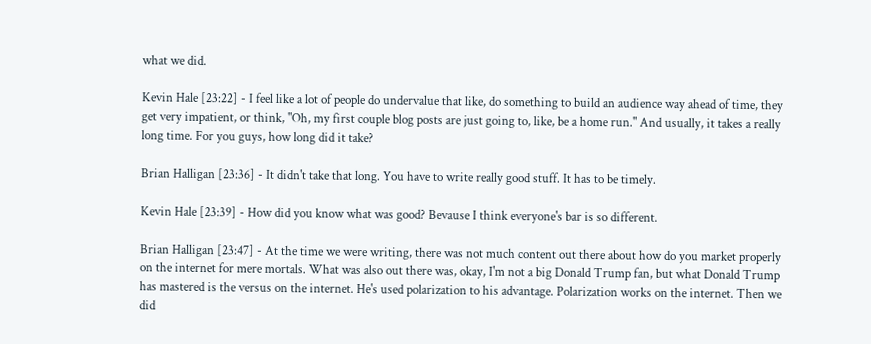what we did.

Kevin Hale [23:22] - I feel like a lot of people do undervalue that like, do something to build an audience way ahead of time, they get very impatient, or think, "Oh, my first couple blog posts are just going to, like, be a home run." And usually, it takes a really long time. For you guys, how long did it take?

Brian Halligan [23:36] - It didn't take that long. You have to write really good stuff. It has to be timely.

Kevin Hale [23:39] - How did you know what was good? Bevause I think everyone's bar is so different.

Brian Halligan [23:47] - At the time we were writing, there was not much content out there about how do you market properly on the internet for mere mortals. What was also out there was, okay, I'm not a big Donald Trump fan, but what Donald Trump has mastered is the versus on the internet. He's used polarization to his advantage. Polarization works on the internet. Then we did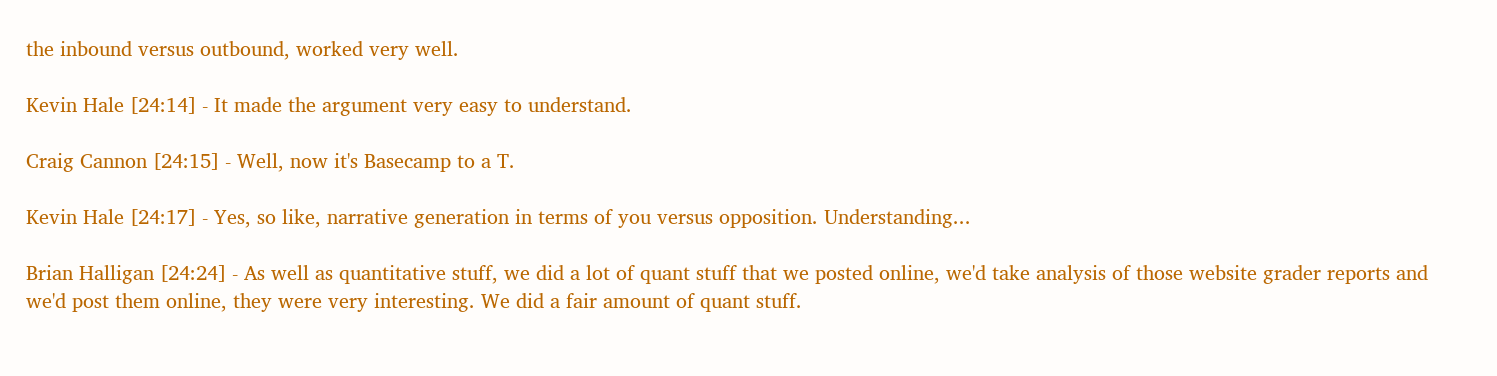the inbound versus outbound, worked very well.

Kevin Hale [24:14] - It made the argument very easy to understand.

Craig Cannon [24:15] - Well, now it's Basecamp to a T.

Kevin Hale [24:17] - Yes, so like, narrative generation in terms of you versus opposition. Understanding...

Brian Halligan [24:24] - As well as quantitative stuff, we did a lot of quant stuff that we posted online, we'd take analysis of those website grader reports and we'd post them online, they were very interesting. We did a fair amount of quant stuff.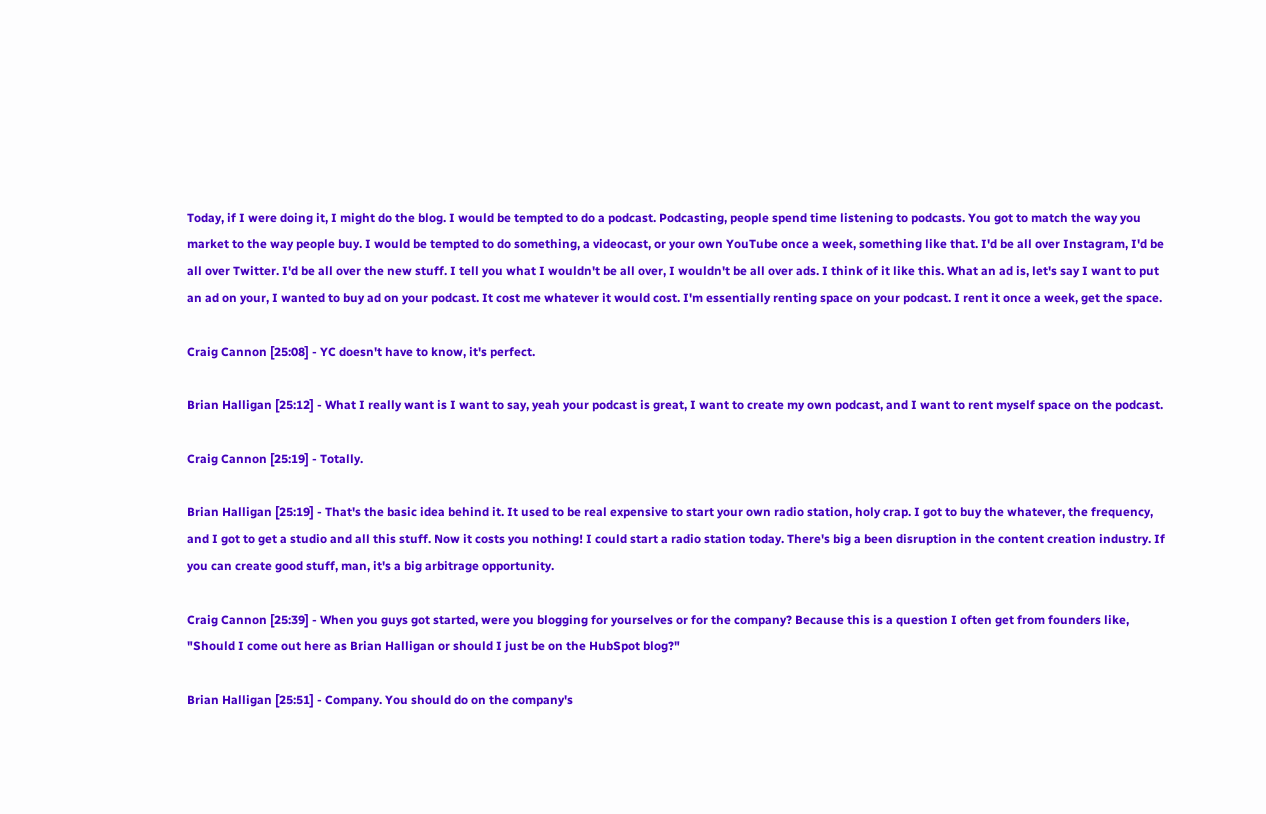Today, if I were doing it, I might do the blog. I would be tempted to do a podcast. Podcasting, people spend time listening to podcasts. You got to match the way you market to the way people buy. I would be tempted to do something, a videocast, or your own YouTube once a week, something like that. I'd be all over Instagram, I'd be all over Twitter. I'd be all over the new stuff. I tell you what I wouldn't be all over, I wouldn't be all over ads. I think of it like this. What an ad is, let's say I want to put an ad on your, I wanted to buy ad on your podcast. It cost me whatever it would cost. I'm essentially renting space on your podcast. I rent it once a week, get the space.

Craig Cannon [25:08] - YC doesn't have to know, it's perfect.

Brian Halligan [25:12] - What I really want is I want to say, yeah your podcast is great, I want to create my own podcast, and I want to rent myself space on the podcast.

Craig Cannon [25:19] - Totally.

Brian Halligan [25:19] - That's the basic idea behind it. It used to be real expensive to start your own radio station, holy crap. I got to buy the whatever, the frequency, and I got to get a studio and all this stuff. Now it costs you nothing! I could start a radio station today. There's big a been disruption in the content creation industry. If you can create good stuff, man, it's a big arbitrage opportunity.

Craig Cannon [25:39] - When you guys got started, were you blogging for yourselves or for the company? Because this is a question I often get from founders like, "Should I come out here as Brian Halligan or should I just be on the HubSpot blog?"

Brian Halligan [25:51] - Company. You should do on the company's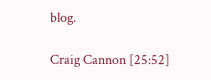blog.

Craig Cannon [25:52]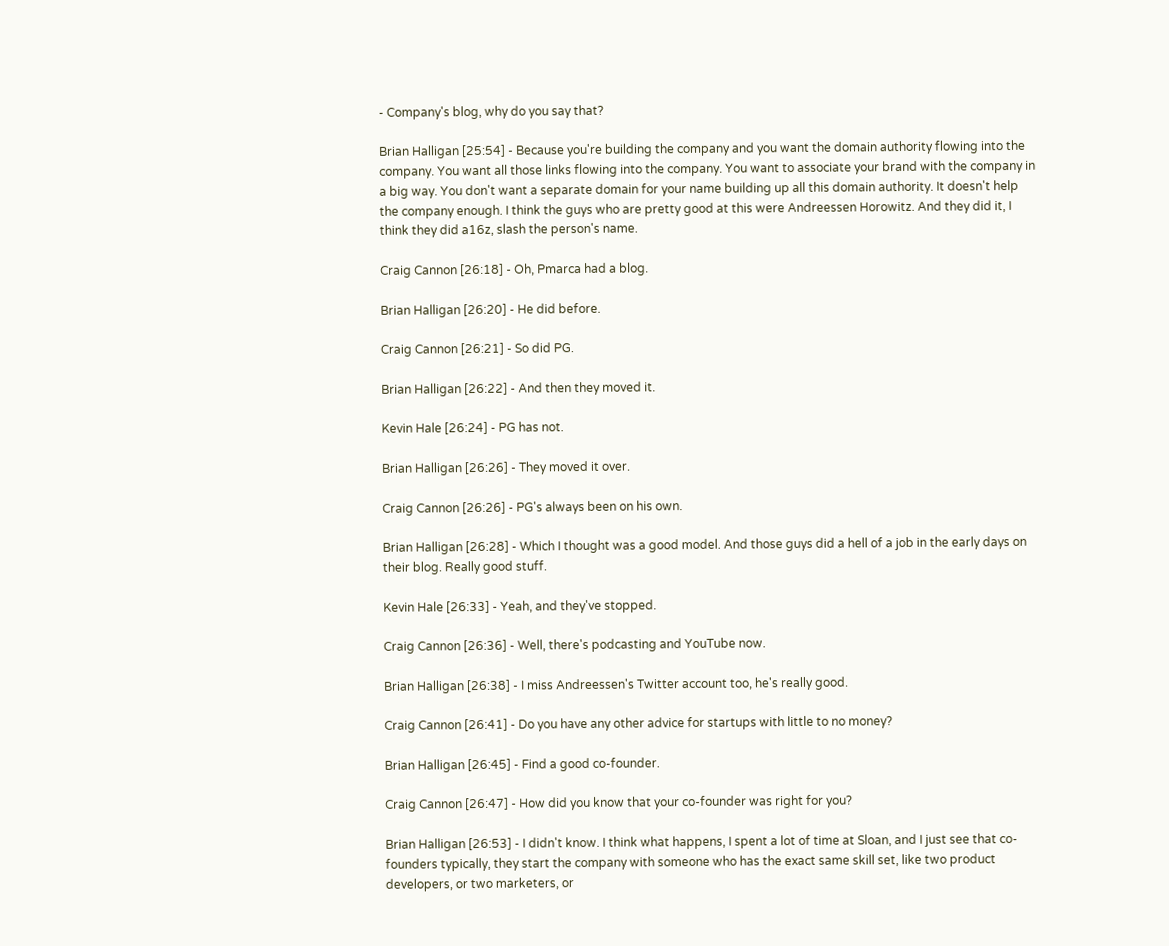- Company's blog, why do you say that?

Brian Halligan [25:54] - Because you're building the company and you want the domain authority flowing into the company. You want all those links flowing into the company. You want to associate your brand with the company in a big way. You don't want a separate domain for your name building up all this domain authority. It doesn't help the company enough. I think the guys who are pretty good at this were Andreessen Horowitz. And they did it, I think they did a16z, slash the person's name.

Craig Cannon [26:18] - Oh, Pmarca had a blog.

Brian Halligan [26:20] - He did before.

Craig Cannon [26:21] - So did PG.

Brian Halligan [26:22] - And then they moved it.

Kevin Hale [26:24] - PG has not.

Brian Halligan [26:26] - They moved it over.

Craig Cannon [26:26] - PG's always been on his own.

Brian Halligan [26:28] - Which I thought was a good model. And those guys did a hell of a job in the early days on their blog. Really good stuff.

Kevin Hale [26:33] - Yeah, and they've stopped.

Craig Cannon [26:36] - Well, there's podcasting and YouTube now.

Brian Halligan [26:38] - I miss Andreessen's Twitter account too, he's really good.

Craig Cannon [26:41] - Do you have any other advice for startups with little to no money?

Brian Halligan [26:45] - Find a good co-founder.

Craig Cannon [26:47] - How did you know that your co-founder was right for you?

Brian Halligan [26:53] - I didn't know. I think what happens, I spent a lot of time at Sloan, and I just see that co-founders typically, they start the company with someone who has the exact same skill set, like two product developers, or two marketers, or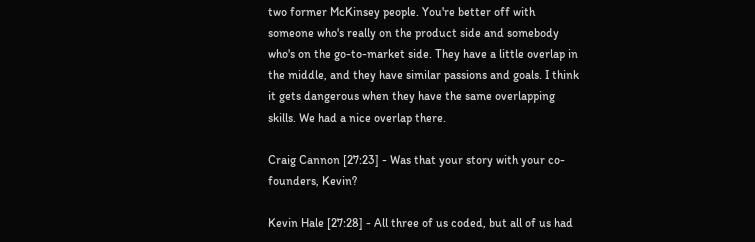two former McKinsey people. You're better off with someone who's really on the product side and somebody who's on the go-to-market side. They have a little overlap in the middle, and they have similar passions and goals. I think it gets dangerous when they have the same overlapping skills. We had a nice overlap there.

Craig Cannon [27:23] - Was that your story with your co-founders, Kevin?

Kevin Hale [27:28] - All three of us coded, but all of us had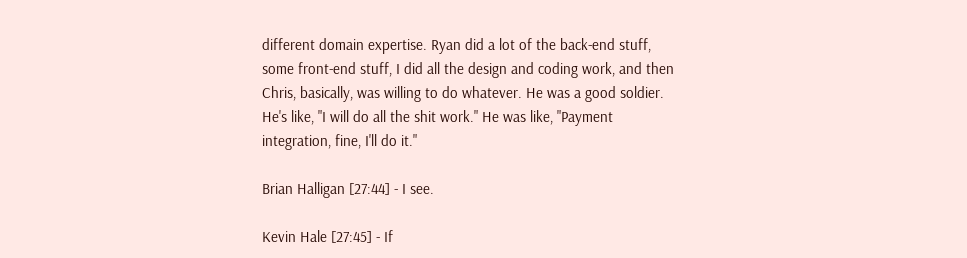different domain expertise. Ryan did a lot of the back-end stuff, some front-end stuff, I did all the design and coding work, and then Chris, basically, was willing to do whatever. He was a good soldier. He's like, "I will do all the shit work." He was like, "Payment integration, fine, I'll do it."

Brian Halligan [27:44] - I see.

Kevin Hale [27:45] - If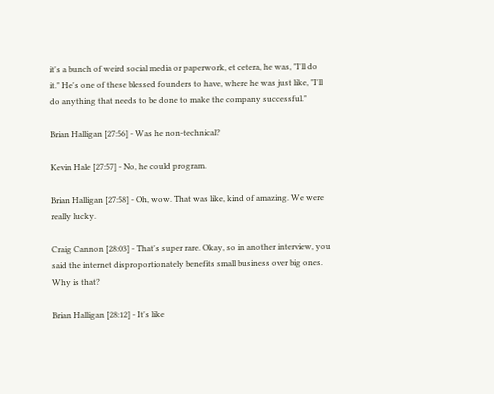it's a bunch of weird social media or paperwork, et cetera, he was, "I'll do it." He's one of these blessed founders to have, where he was just like, "I'll do anything that needs to be done to make the company successful."

Brian Halligan [27:56] - Was he non-technical?

Kevin Hale [27:57] - No, he could program.

Brian Halligan [27:58] - Oh, wow. That was like, kind of amazing. We were really lucky.

Craig Cannon [28:03] - That's super rare. Okay, so in another interview, you said the internet disproportionately benefits small business over big ones. Why is that?

Brian Halligan [28:12] - It's like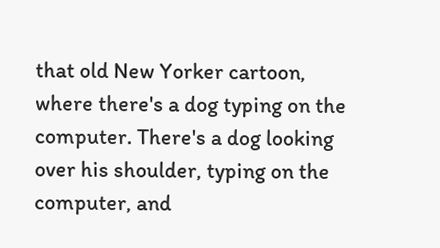that old New Yorker cartoon, where there's a dog typing on the computer. There's a dog looking over his shoulder, typing on the computer, and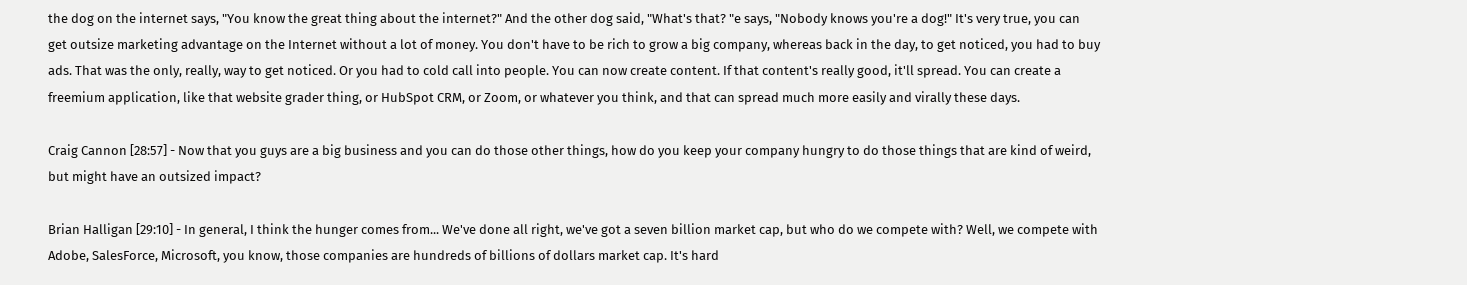the dog on the internet says, "You know the great thing about the internet?" And the other dog said, "What's that? "e says, "Nobody knows you're a dog!" It's very true, you can get outsize marketing advantage on the Internet without a lot of money. You don't have to be rich to grow a big company, whereas back in the day, to get noticed, you had to buy ads. That was the only, really, way to get noticed. Or you had to cold call into people. You can now create content. If that content's really good, it'll spread. You can create a freemium application, like that website grader thing, or HubSpot CRM, or Zoom, or whatever you think, and that can spread much more easily and virally these days.

Craig Cannon [28:57] - Now that you guys are a big business and you can do those other things, how do you keep your company hungry to do those things that are kind of weird, but might have an outsized impact?

Brian Halligan [29:10] - In general, I think the hunger comes from... We've done all right, we've got a seven billion market cap, but who do we compete with? Well, we compete with Adobe, SalesForce, Microsoft, you know, those companies are hundreds of billions of dollars market cap. It's hard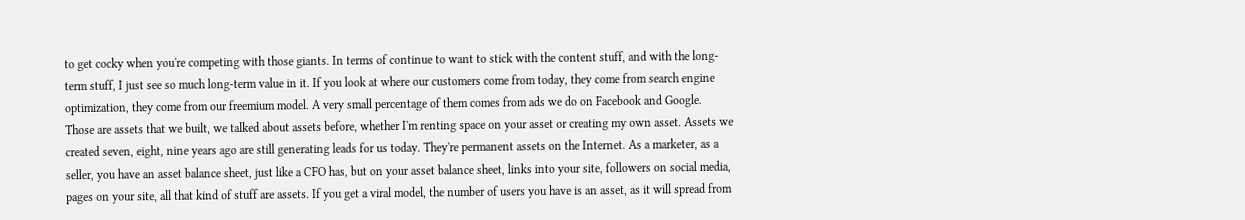to get cocky when you're competing with those giants. In terms of continue to want to stick with the content stuff, and with the long-term stuff, I just see so much long-term value in it. If you look at where our customers come from today, they come from search engine optimization, they come from our freemium model. A very small percentage of them comes from ads we do on Facebook and Google. Those are assets that we built, we talked about assets before, whether I'm renting space on your asset or creating my own asset. Assets we created seven, eight, nine years ago are still generating leads for us today. They're permanent assets on the Internet. As a marketer, as a seller, you have an asset balance sheet, just like a CFO has, but on your asset balance sheet, links into your site, followers on social media, pages on your site, all that kind of stuff are assets. If you get a viral model, the number of users you have is an asset, as it will spread from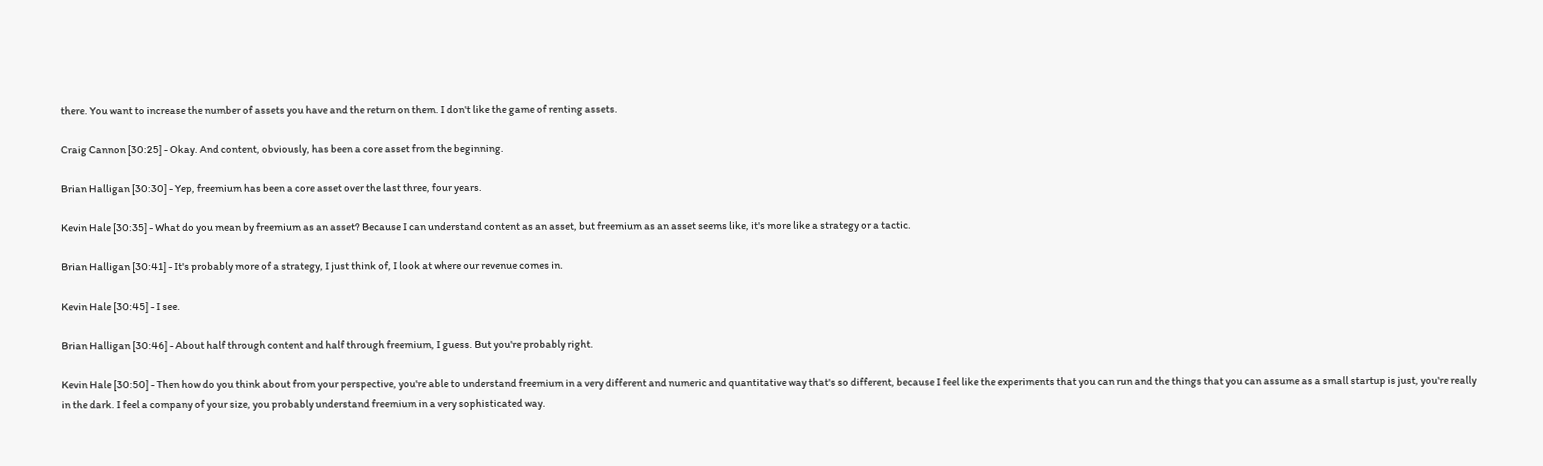there. You want to increase the number of assets you have and the return on them. I don't like the game of renting assets.

Craig Cannon [30:25] - Okay. And content, obviously, has been a core asset from the beginning.

Brian Halligan [30:30] - Yep, freemium has been a core asset over the last three, four years.

Kevin Hale [30:35] - What do you mean by freemium as an asset? Because I can understand content as an asset, but freemium as an asset seems like, it's more like a strategy or a tactic.

Brian Halligan [30:41] - It's probably more of a strategy, I just think of, I look at where our revenue comes in.

Kevin Hale [30:45] - I see.

Brian Halligan [30:46] - About half through content and half through freemium, I guess. But you're probably right.

Kevin Hale [30:50] - Then how do you think about from your perspective, you're able to understand freemium in a very different and numeric and quantitative way that's so different, because I feel like the experiments that you can run and the things that you can assume as a small startup is just, you're really in the dark. I feel a company of your size, you probably understand freemium in a very sophisticated way.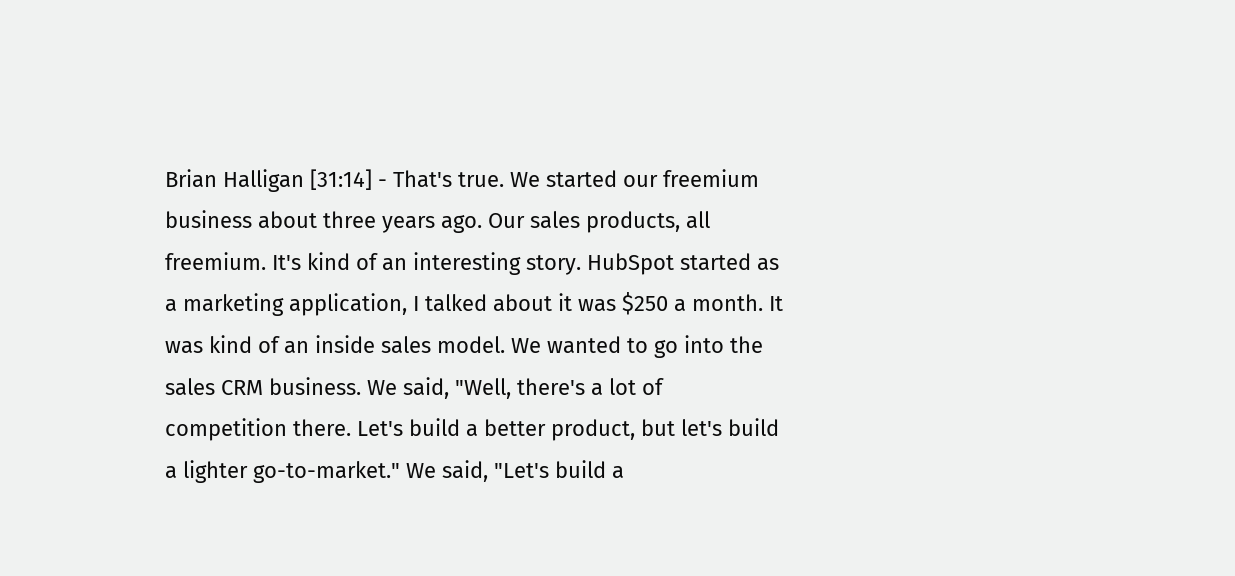Brian Halligan [31:14] - That's true. We started our freemium business about three years ago. Our sales products, all freemium. It's kind of an interesting story. HubSpot started as a marketing application, I talked about it was $250 a month. It was kind of an inside sales model. We wanted to go into the sales CRM business. We said, "Well, there's a lot of competition there. Let's build a better product, but let's build a lighter go-to-market." We said, "Let's build a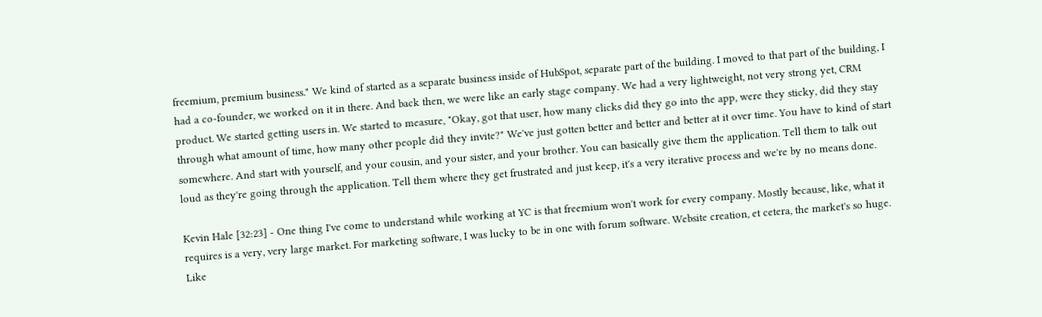freemium, premium business." We kind of started as a separate business inside of HubSpot, separate part of the building. I moved to that part of the building, I had a co-founder, we worked on it in there. And back then, we were like an early stage company. We had a very lightweight, not very strong yet, CRM product. We started getting users in. We started to measure, "Okay, got that user, how many clicks did they go into the app, were they sticky, did they stay through what amount of time, how many other people did they invite?" We've just gotten better and better and better at it over time. You have to kind of start somewhere. And start with yourself, and your cousin, and your sister, and your brother. You can basically give them the application. Tell them to talk out loud as they're going through the application. Tell them where they get frustrated and just keep, it's a very iterative process and we're by no means done.

Kevin Hale [32:23] - One thing I've come to understand while working at YC is that freemium won't work for every company. Mostly because, like, what it requires is a very, very large market. For marketing software, I was lucky to be in one with forum software. Website creation, et cetera, the market's so huge. Like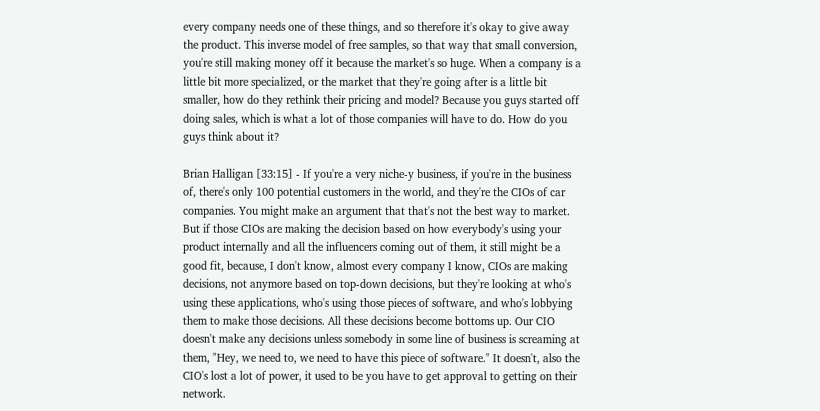every company needs one of these things, and so therefore it's okay to give away the product. This inverse model of free samples, so that way that small conversion, you're still making money off it because the market's so huge. When a company is a little bit more specialized, or the market that they're going after is a little bit smaller, how do they rethink their pricing and model? Because you guys started off doing sales, which is what a lot of those companies will have to do. How do you guys think about it?

Brian Halligan [33:15] - If you're a very niche-y business, if you're in the business of, there's only 100 potential customers in the world, and they're the CIOs of car companies. You might make an argument that that's not the best way to market. But if those CIOs are making the decision based on how everybody's using your product internally and all the influencers coming out of them, it still might be a good fit, because, I don't know, almost every company I know, CIOs are making decisions, not anymore based on top-down decisions, but they're looking at who's using these applications, who's using those pieces of software, and who's lobbying them to make those decisions. All these decisions become bottoms up. Our CIO doesn't make any decisions unless somebody in some line of business is screaming at them, "Hey, we need to, we need to have this piece of software." It doesn't, also the CIO's lost a lot of power, it used to be you have to get approval to getting on their network.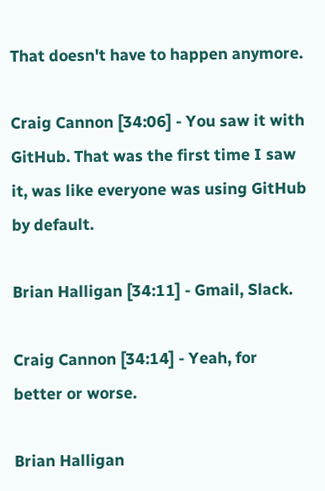That doesn't have to happen anymore.

Craig Cannon [34:06] - You saw it with GitHub. That was the first time I saw it, was like everyone was using GitHub by default.

Brian Halligan [34:11] - Gmail, Slack.

Craig Cannon [34:14] - Yeah, for better or worse.

Brian Halligan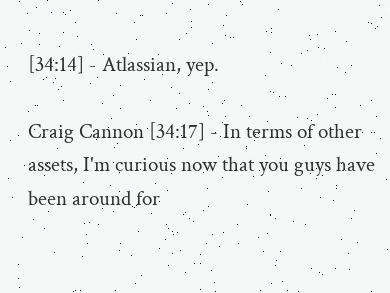[34:14] - Atlassian, yep.

Craig Cannon [34:17] - In terms of other assets, I'm curious now that you guys have been around for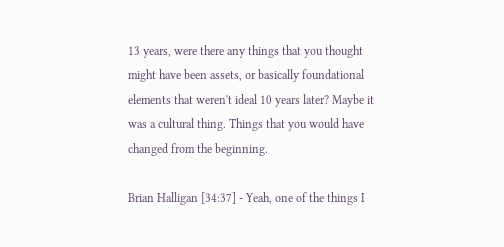13 years, were there any things that you thought might have been assets, or basically foundational elements that weren't ideal 10 years later? Maybe it was a cultural thing. Things that you would have changed from the beginning.

Brian Halligan [34:37] - Yeah, one of the things I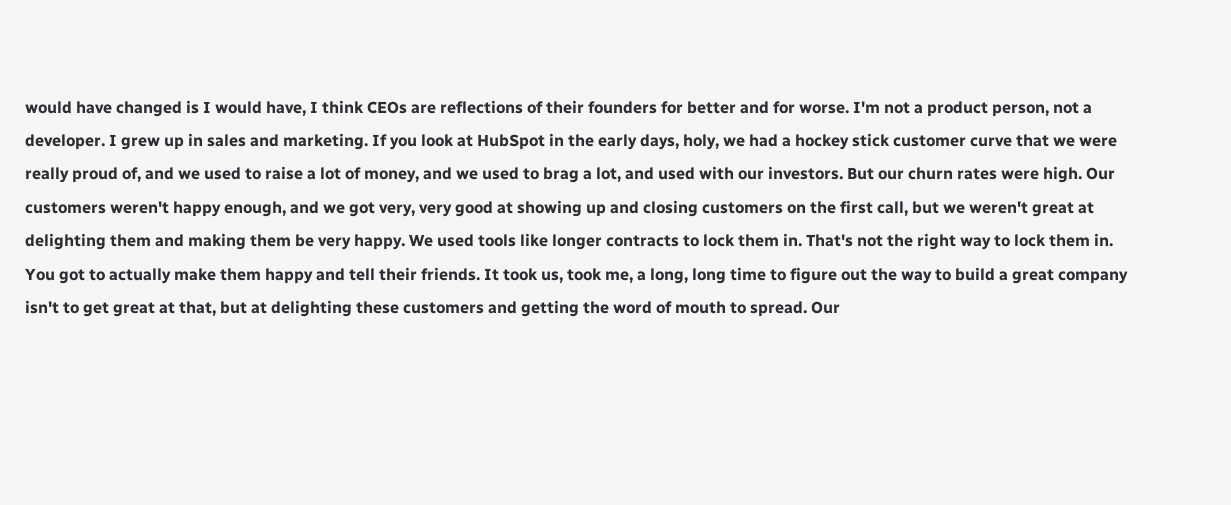would have changed is I would have, I think CEOs are reflections of their founders for better and for worse. I'm not a product person, not a developer. I grew up in sales and marketing. If you look at HubSpot in the early days, holy, we had a hockey stick customer curve that we were really proud of, and we used to raise a lot of money, and we used to brag a lot, and used with our investors. But our churn rates were high. Our customers weren't happy enough, and we got very, very good at showing up and closing customers on the first call, but we weren't great at delighting them and making them be very happy. We used tools like longer contracts to lock them in. That's not the right way to lock them in. You got to actually make them happy and tell their friends. It took us, took me, a long, long time to figure out the way to build a great company isn't to get great at that, but at delighting these customers and getting the word of mouth to spread. Our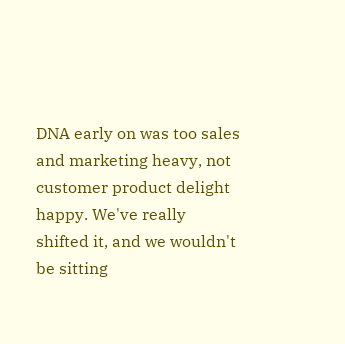DNA early on was too sales and marketing heavy, not customer product delight happy. We've really shifted it, and we wouldn't be sitting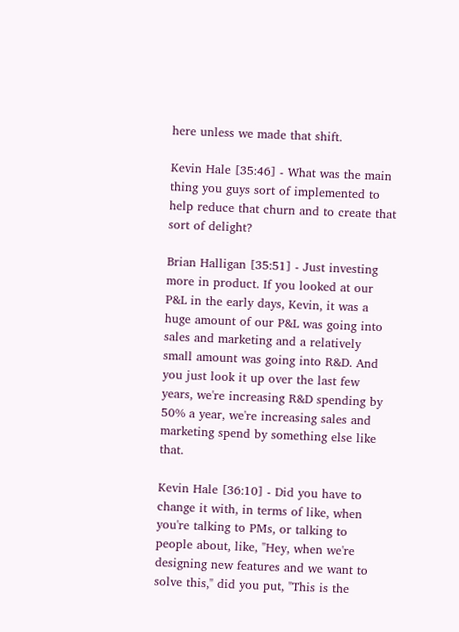here unless we made that shift.

Kevin Hale [35:46] - What was the main thing you guys sort of implemented to help reduce that churn and to create that sort of delight?

Brian Halligan [35:51] - Just investing more in product. If you looked at our P&L in the early days, Kevin, it was a huge amount of our P&L was going into sales and marketing and a relatively small amount was going into R&D. And you just look it up over the last few years, we're increasing R&D spending by 50% a year, we're increasing sales and marketing spend by something else like that.

Kevin Hale [36:10] - Did you have to change it with, in terms of like, when you're talking to PMs, or talking to people about, like, "Hey, when we're designing new features and we want to solve this," did you put, "This is the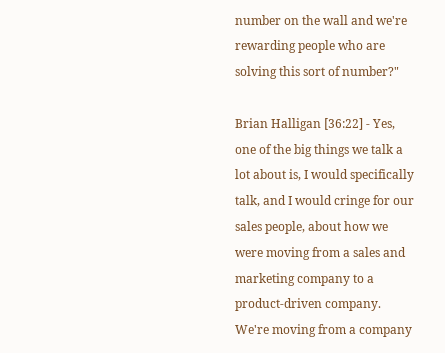number on the wall and we're rewarding people who are solving this sort of number?"

Brian Halligan [36:22] - Yes, one of the big things we talk a lot about is, I would specifically talk, and I would cringe for our sales people, about how we were moving from a sales and marketing company to a product-driven company. We're moving from a company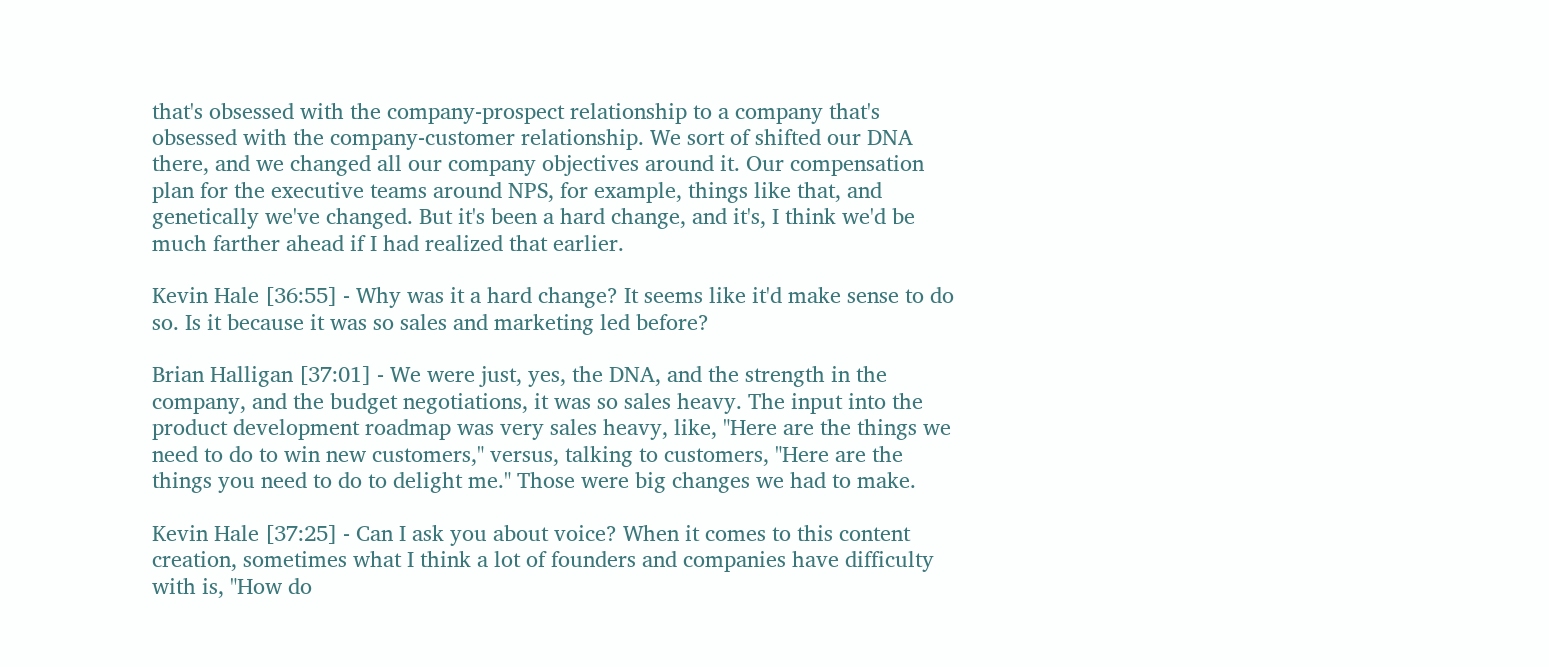that's obsessed with the company-prospect relationship to a company that's obsessed with the company-customer relationship. We sort of shifted our DNA there, and we changed all our company objectives around it. Our compensation plan for the executive teams around NPS, for example, things like that, and genetically we've changed. But it's been a hard change, and it's, I think we'd be much farther ahead if I had realized that earlier.

Kevin Hale [36:55] - Why was it a hard change? It seems like it'd make sense to do so. Is it because it was so sales and marketing led before?

Brian Halligan [37:01] - We were just, yes, the DNA, and the strength in the company, and the budget negotiations, it was so sales heavy. The input into the product development roadmap was very sales heavy, like, "Here are the things we need to do to win new customers," versus, talking to customers, "Here are the things you need to do to delight me." Those were big changes we had to make.

Kevin Hale [37:25] - Can I ask you about voice? When it comes to this content creation, sometimes what I think a lot of founders and companies have difficulty with is, "How do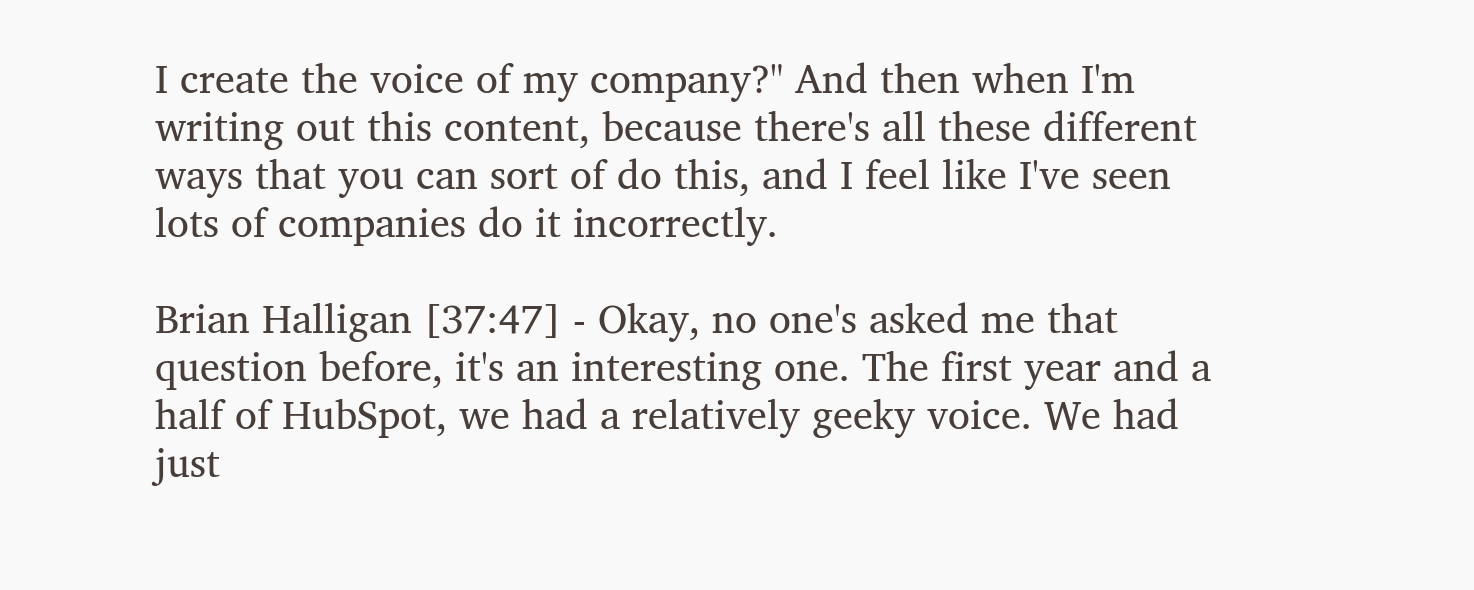I create the voice of my company?" And then when I'm writing out this content, because there's all these different ways that you can sort of do this, and I feel like I've seen lots of companies do it incorrectly.

Brian Halligan [37:47] - Okay, no one's asked me that question before, it's an interesting one. The first year and a half of HubSpot, we had a relatively geeky voice. We had just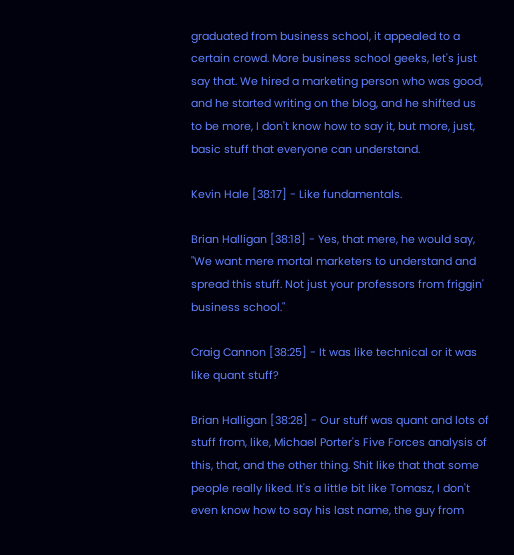graduated from business school, it appealed to a certain crowd. More business school geeks, let's just say that. We hired a marketing person who was good, and he started writing on the blog, and he shifted us to be more, I don't know how to say it, but more, just, basic stuff that everyone can understand.

Kevin Hale [38:17] - Like fundamentals.

Brian Halligan [38:18] - Yes, that mere, he would say, "We want mere mortal marketers to understand and spread this stuff. Not just your professors from friggin' business school."

Craig Cannon [38:25] - It was like technical or it was like quant stuff?

Brian Halligan [38:28] - Our stuff was quant and lots of stuff from, like, Michael Porter's Five Forces analysis of this, that, and the other thing. Shit like that that some people really liked. It's a little bit like Tomasz, I don't even know how to say his last name, the guy from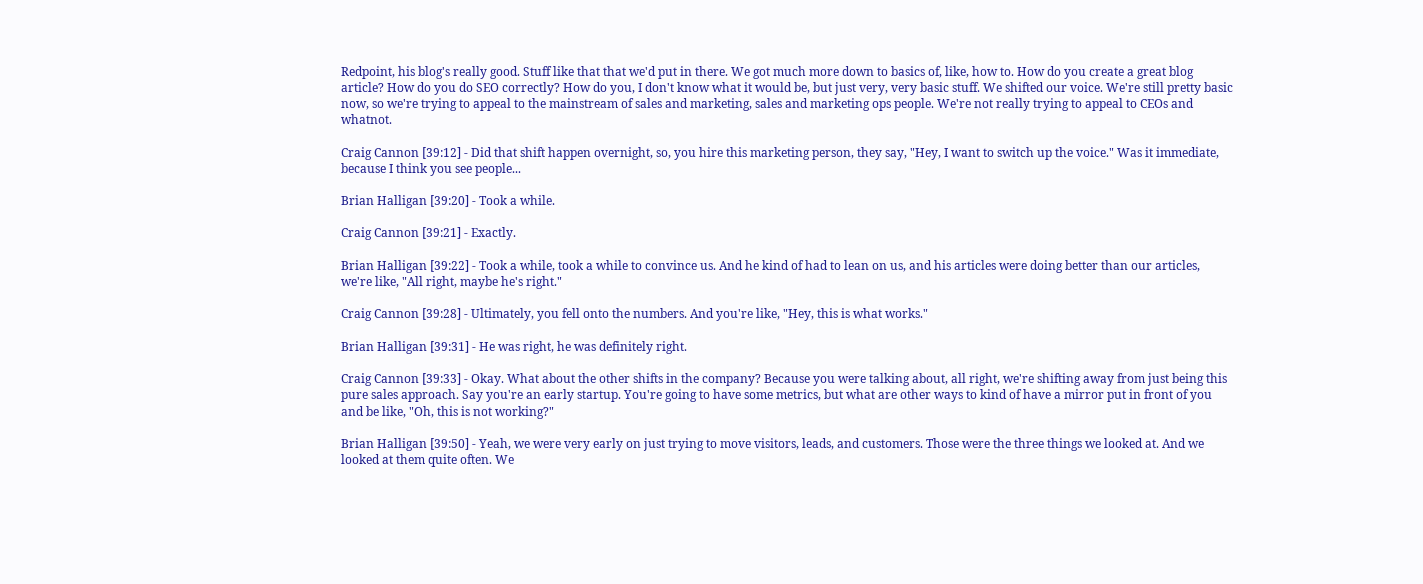Redpoint, his blog's really good. Stuff like that that we'd put in there. We got much more down to basics of, like, how to. How do you create a great blog article? How do you do SEO correctly? How do you, I don't know what it would be, but just very, very basic stuff. We shifted our voice. We're still pretty basic now, so we're trying to appeal to the mainstream of sales and marketing, sales and marketing ops people. We're not really trying to appeal to CEOs and whatnot.

Craig Cannon [39:12] - Did that shift happen overnight, so, you hire this marketing person, they say, "Hey, I want to switch up the voice." Was it immediate, because I think you see people...

Brian Halligan [39:20] - Took a while.

Craig Cannon [39:21] - Exactly.

Brian Halligan [39:22] - Took a while, took a while to convince us. And he kind of had to lean on us, and his articles were doing better than our articles, we're like, "All right, maybe he's right."

Craig Cannon [39:28] - Ultimately, you fell onto the numbers. And you're like, "Hey, this is what works."

Brian Halligan [39:31] - He was right, he was definitely right.

Craig Cannon [39:33] - Okay. What about the other shifts in the company? Because you were talking about, all right, we're shifting away from just being this pure sales approach. Say you're an early startup. You're going to have some metrics, but what are other ways to kind of have a mirror put in front of you and be like, "Oh, this is not working?"

Brian Halligan [39:50] - Yeah, we were very early on just trying to move visitors, leads, and customers. Those were the three things we looked at. And we looked at them quite often. We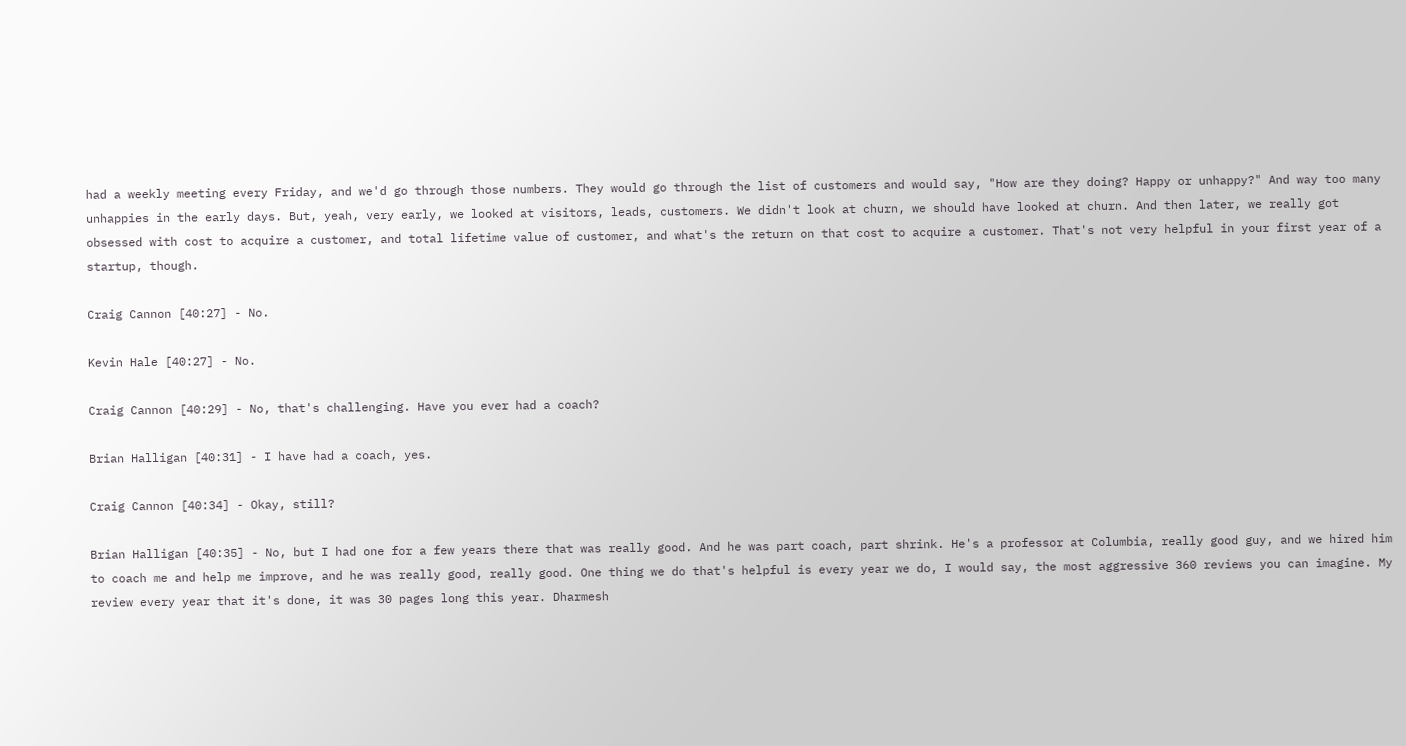had a weekly meeting every Friday, and we'd go through those numbers. They would go through the list of customers and would say, "How are they doing? Happy or unhappy?" And way too many unhappies in the early days. But, yeah, very early, we looked at visitors, leads, customers. We didn't look at churn, we should have looked at churn. And then later, we really got obsessed with cost to acquire a customer, and total lifetime value of customer, and what's the return on that cost to acquire a customer. That's not very helpful in your first year of a startup, though.

Craig Cannon [40:27] - No.

Kevin Hale [40:27] - No.

Craig Cannon [40:29] - No, that's challenging. Have you ever had a coach?

Brian Halligan [40:31] - I have had a coach, yes.

Craig Cannon [40:34] - Okay, still?

Brian Halligan [40:35] - No, but I had one for a few years there that was really good. And he was part coach, part shrink. He's a professor at Columbia, really good guy, and we hired him to coach me and help me improve, and he was really good, really good. One thing we do that's helpful is every year we do, I would say, the most aggressive 360 reviews you can imagine. My review every year that it's done, it was 30 pages long this year. Dharmesh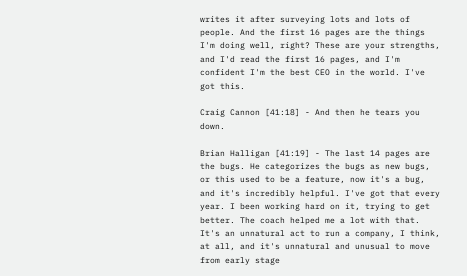writes it after surveying lots and lots of people. And the first 16 pages are the things I'm doing well, right? These are your strengths, and I'd read the first 16 pages, and I'm confident I'm the best CEO in the world. I've got this.

Craig Cannon [41:18] - And then he tears you down.

Brian Halligan [41:19] - The last 14 pages are the bugs. He categorizes the bugs as new bugs, or this used to be a feature, now it's a bug, and it's incredibly helpful. I've got that every year. I been working hard on it, trying to get better. The coach helped me a lot with that. It's an unnatural act to run a company, I think, at all, and it's unnatural and unusual to move from early stage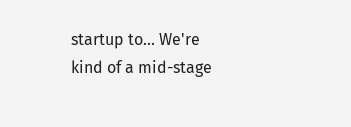startup to... We're kind of a mid-stage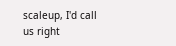scaleup, I'd call us right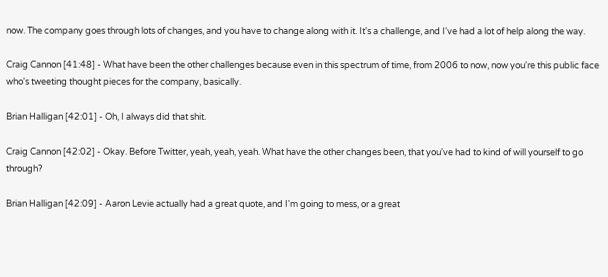now. The company goes through lots of changes, and you have to change along with it. It's a challenge, and I've had a lot of help along the way.

Craig Cannon [41:48] - What have been the other challenges because even in this spectrum of time, from 2006 to now, now you're this public face who's tweeting thought pieces for the company, basically.

Brian Halligan [42:01] - Oh, I always did that shit.

Craig Cannon [42:02] - Okay. Before Twitter, yeah, yeah, yeah. What have the other changes been, that you've had to kind of will yourself to go through?

Brian Halligan [42:09] - Aaron Levie actually had a great quote, and I'm going to mess, or a great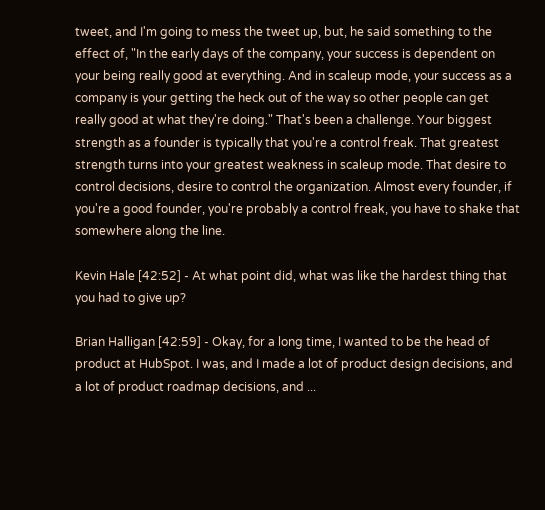tweet, and I'm going to mess the tweet up, but, he said something to the effect of, "In the early days of the company, your success is dependent on your being really good at everything. And in scaleup mode, your success as a company is your getting the heck out of the way so other people can get really good at what they're doing." That's been a challenge. Your biggest strength as a founder is typically that you're a control freak. That greatest strength turns into your greatest weakness in scaleup mode. That desire to control decisions, desire to control the organization. Almost every founder, if you're a good founder, you're probably a control freak, you have to shake that somewhere along the line.

Kevin Hale [42:52] - At what point did, what was like the hardest thing that you had to give up?

Brian Halligan [42:59] - Okay, for a long time, I wanted to be the head of product at HubSpot. I was, and I made a lot of product design decisions, and a lot of product roadmap decisions, and ...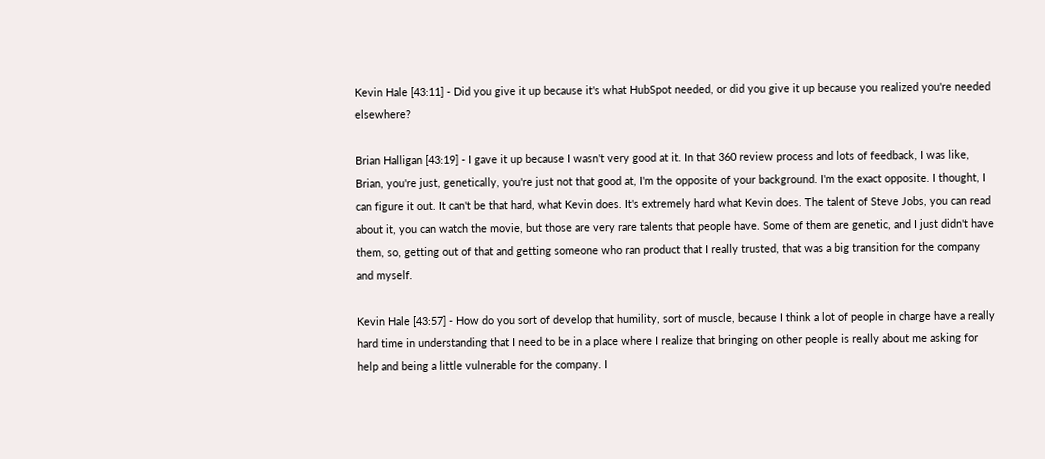Kevin Hale [43:11] - Did you give it up because it's what HubSpot needed, or did you give it up because you realized you're needed elsewhere?

Brian Halligan [43:19] - I gave it up because I wasn't very good at it. In that 360 review process and lots of feedback, I was like, Brian, you're just, genetically, you're just not that good at, I'm the opposite of your background. I'm the exact opposite. I thought, I can figure it out. It can't be that hard, what Kevin does. It's extremely hard what Kevin does. The talent of Steve Jobs, you can read about it, you can watch the movie, but those are very rare talents that people have. Some of them are genetic, and I just didn't have them, so, getting out of that and getting someone who ran product that I really trusted, that was a big transition for the company and myself.

Kevin Hale [43:57] - How do you sort of develop that humility, sort of muscle, because I think a lot of people in charge have a really hard time in understanding that I need to be in a place where I realize that bringing on other people is really about me asking for help and being a little vulnerable for the company. I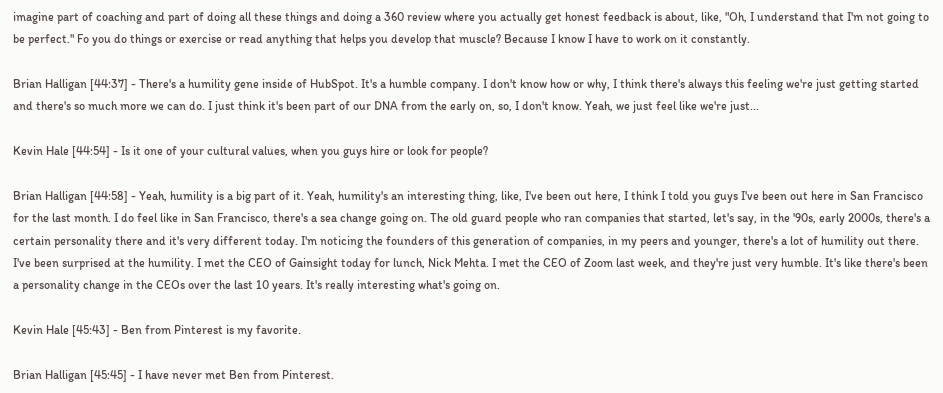imagine part of coaching and part of doing all these things and doing a 360 review where you actually get honest feedback is about, like, "Oh, I understand that I'm not going to be perfect." Fo you do things or exercise or read anything that helps you develop that muscle? Because I know I have to work on it constantly.

Brian Halligan [44:37] - There's a humility gene inside of HubSpot. It's a humble company. I don't know how or why, I think there's always this feeling we're just getting started and there's so much more we can do. I just think it's been part of our DNA from the early on, so, I don't know. Yeah, we just feel like we're just...

Kevin Hale [44:54] - Is it one of your cultural values, when you guys hire or look for people?

Brian Halligan [44:58] - Yeah, humility is a big part of it. Yeah, humility's an interesting thing, like, I've been out here, I think I told you guys I've been out here in San Francisco for the last month. I do feel like in San Francisco, there's a sea change going on. The old guard people who ran companies that started, let's say, in the '90s, early 2000s, there's a certain personality there and it's very different today. I'm noticing the founders of this generation of companies, in my peers and younger, there's a lot of humility out there. I've been surprised at the humility. I met the CEO of Gainsight today for lunch, Nick Mehta. I met the CEO of Zoom last week, and they're just very humble. It's like there's been a personality change in the CEOs over the last 10 years. It's really interesting what's going on.

Kevin Hale [45:43] - Ben from Pinterest is my favorite.

Brian Halligan [45:45] - I have never met Ben from Pinterest.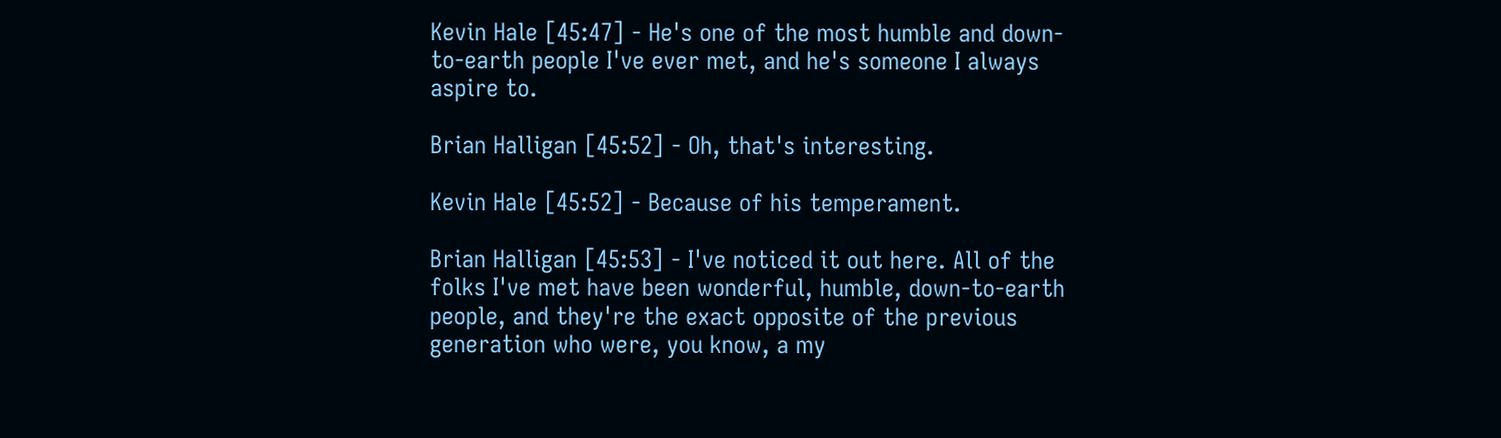Kevin Hale [45:47] - He's one of the most humble and down-to-earth people I've ever met, and he's someone I always aspire to.

Brian Halligan [45:52] - Oh, that's interesting.

Kevin Hale [45:52] - Because of his temperament.

Brian Halligan [45:53] - I've noticed it out here. All of the folks I've met have been wonderful, humble, down-to-earth people, and they're the exact opposite of the previous generation who were, you know, a my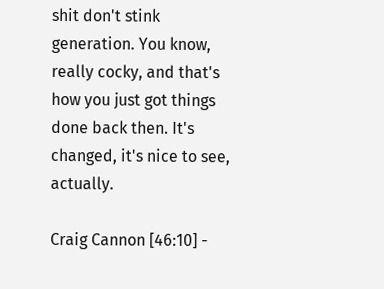shit don't stink generation. You know, really cocky, and that's how you just got things done back then. It's changed, it's nice to see, actually.

Craig Cannon [46:10] -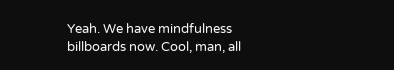Yeah. We have mindfulness billboards now. Cool, man, all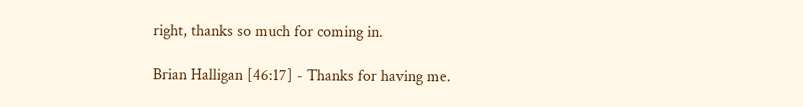right, thanks so much for coming in.

Brian Halligan [46:17] - Thanks for having me.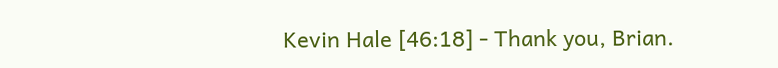Kevin Hale [46:18] - Thank you, Brian.